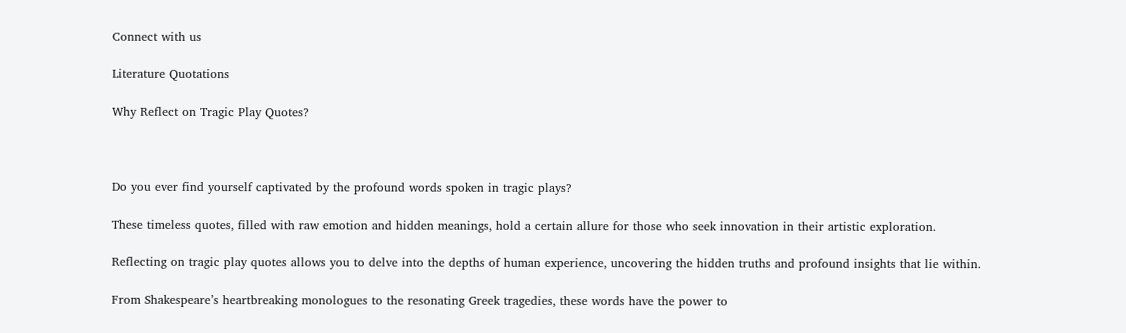Connect with us

Literature Quotations

Why Reflect on Tragic Play Quotes?



Do you ever find yourself captivated by the profound words spoken in tragic plays?

These timeless quotes, filled with raw emotion and hidden meanings, hold a certain allure for those who seek innovation in their artistic exploration.

Reflecting on tragic play quotes allows you to delve into the depths of human experience, uncovering the hidden truths and profound insights that lie within.

From Shakespeare’s heartbreaking monologues to the resonating Greek tragedies, these words have the power to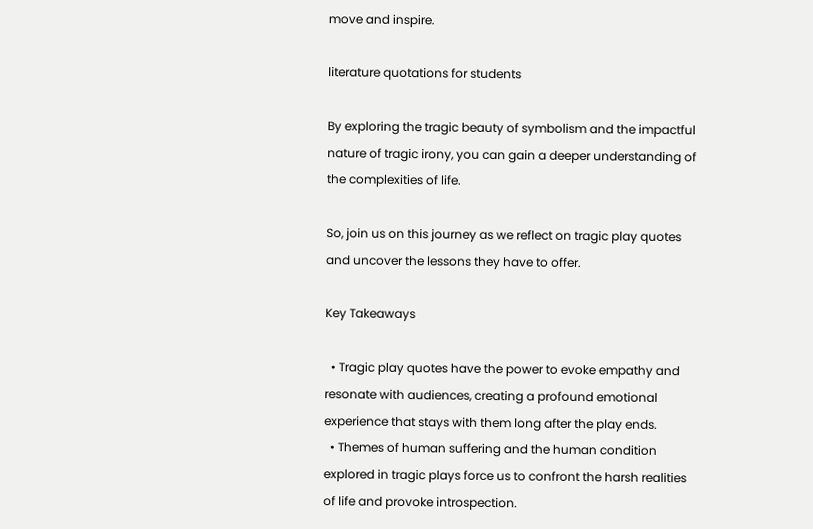move and inspire.

literature quotations for students

By exploring the tragic beauty of symbolism and the impactful nature of tragic irony, you can gain a deeper understanding of the complexities of life.

So, join us on this journey as we reflect on tragic play quotes and uncover the lessons they have to offer.

Key Takeaways

  • Tragic play quotes have the power to evoke empathy and resonate with audiences, creating a profound emotional experience that stays with them long after the play ends.
  • Themes of human suffering and the human condition explored in tragic plays force us to confront the harsh realities of life and provoke introspection.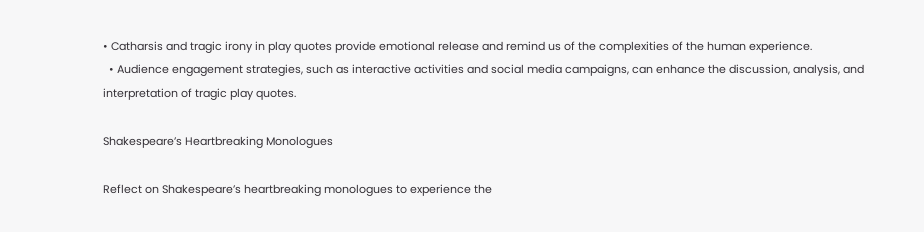• Catharsis and tragic irony in play quotes provide emotional release and remind us of the complexities of the human experience.
  • Audience engagement strategies, such as interactive activities and social media campaigns, can enhance the discussion, analysis, and interpretation of tragic play quotes.

Shakespeare’s Heartbreaking Monologues

Reflect on Shakespeare’s heartbreaking monologues to experience the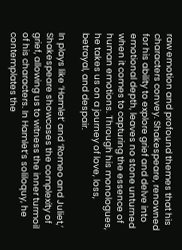raw emotion and profound themes that his characters convey. Shakespeare, renowned for his ability to explore grief and delve into emotional depth, leaves no stone unturned when it comes to capturing the essence of human emotions. Through his monologues, he takes us on a journey of love, loss, betrayal, and despair.

In plays like ‘Hamlet’ and ‘Romeo and Juliet,’ Shakespeare showcases the complexity of grief, allowing us to witness the inner turmoil of his characters. In Hamlet’s soliloquy, he contemplates the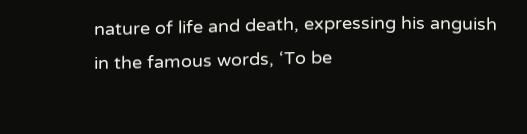nature of life and death, expressing his anguish in the famous words, ‘To be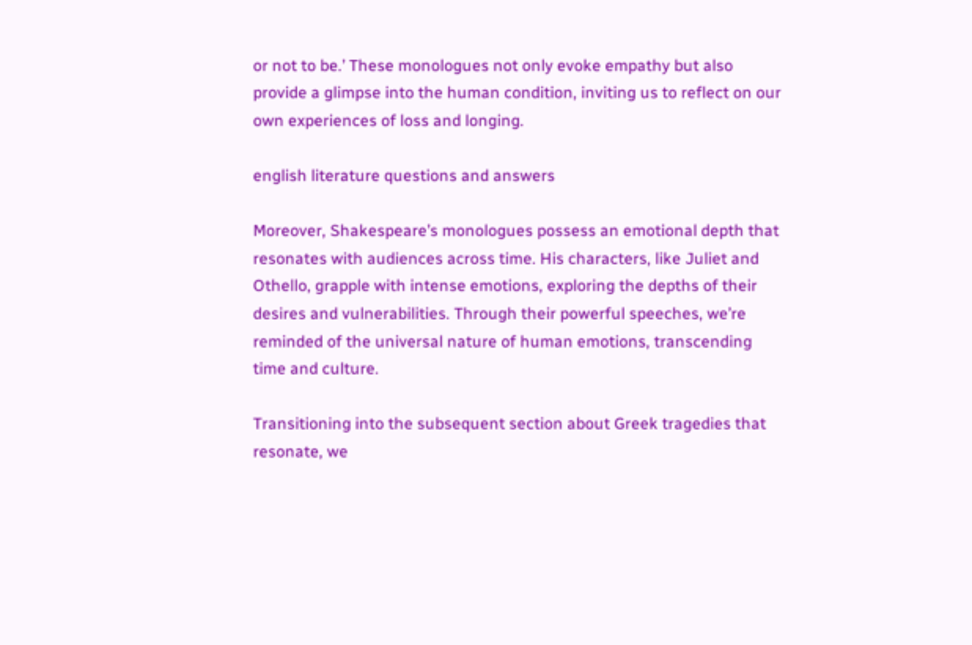or not to be.’ These monologues not only evoke empathy but also provide a glimpse into the human condition, inviting us to reflect on our own experiences of loss and longing.

english literature questions and answers

Moreover, Shakespeare’s monologues possess an emotional depth that resonates with audiences across time. His characters, like Juliet and Othello, grapple with intense emotions, exploring the depths of their desires and vulnerabilities. Through their powerful speeches, we’re reminded of the universal nature of human emotions, transcending time and culture.

Transitioning into the subsequent section about Greek tragedies that resonate, we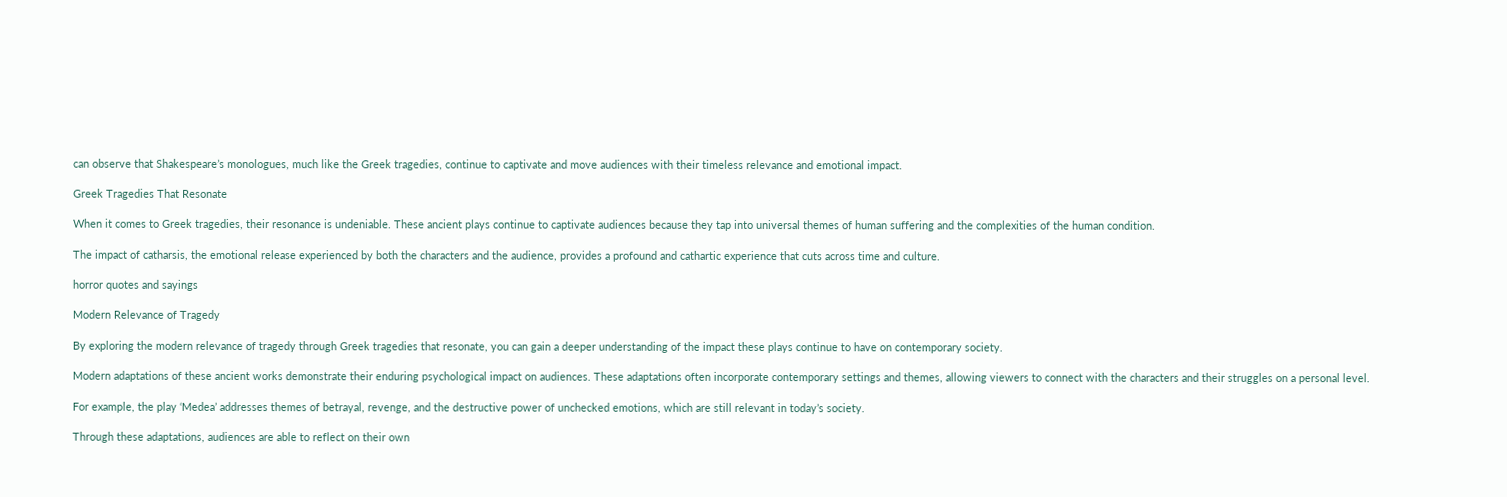can observe that Shakespeare’s monologues, much like the Greek tragedies, continue to captivate and move audiences with their timeless relevance and emotional impact.

Greek Tragedies That Resonate

When it comes to Greek tragedies, their resonance is undeniable. These ancient plays continue to captivate audiences because they tap into universal themes of human suffering and the complexities of the human condition.

The impact of catharsis, the emotional release experienced by both the characters and the audience, provides a profound and cathartic experience that cuts across time and culture.

horror quotes and sayings

Modern Relevance of Tragedy

By exploring the modern relevance of tragedy through Greek tragedies that resonate, you can gain a deeper understanding of the impact these plays continue to have on contemporary society.

Modern adaptations of these ancient works demonstrate their enduring psychological impact on audiences. These adaptations often incorporate contemporary settings and themes, allowing viewers to connect with the characters and their struggles on a personal level.

For example, the play ‘Medea’ addresses themes of betrayal, revenge, and the destructive power of unchecked emotions, which are still relevant in today’s society.

Through these adaptations, audiences are able to reflect on their own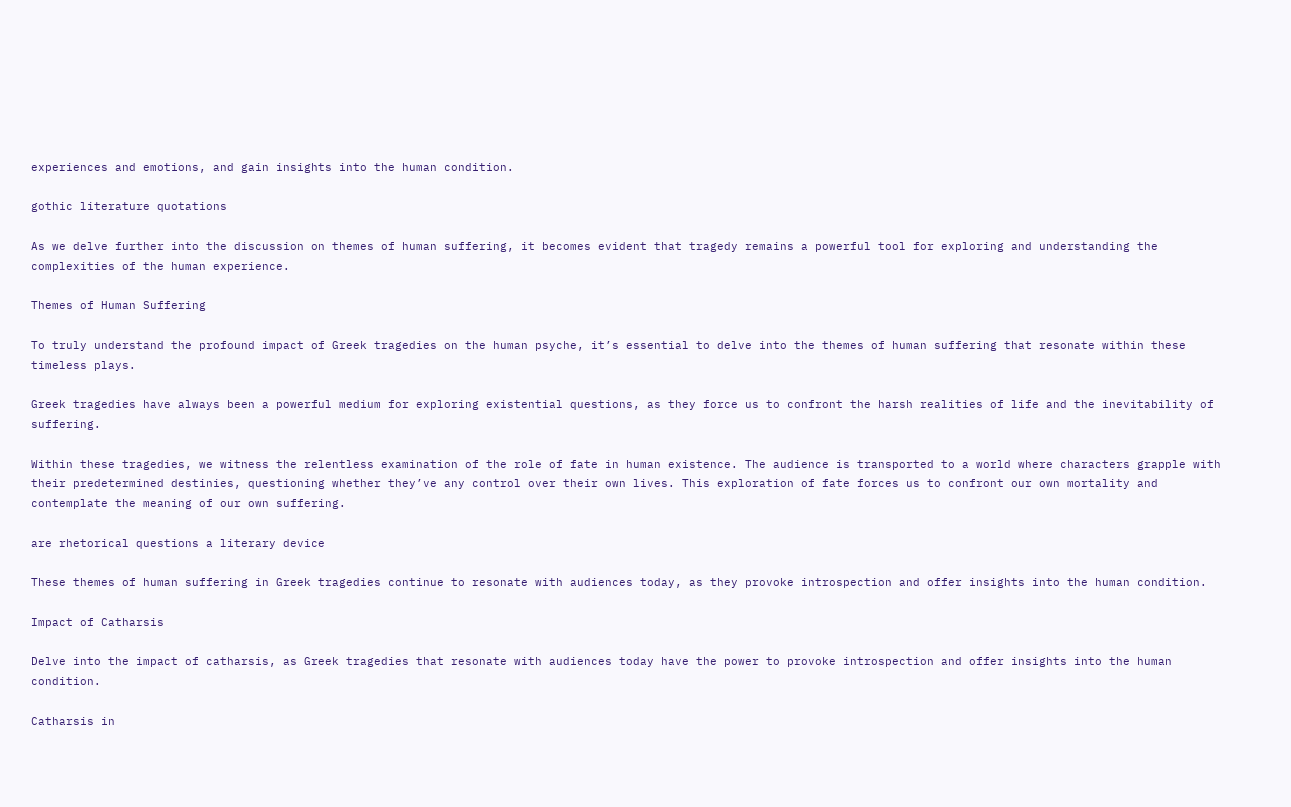experiences and emotions, and gain insights into the human condition.

gothic literature quotations

As we delve further into the discussion on themes of human suffering, it becomes evident that tragedy remains a powerful tool for exploring and understanding the complexities of the human experience.

Themes of Human Suffering

To truly understand the profound impact of Greek tragedies on the human psyche, it’s essential to delve into the themes of human suffering that resonate within these timeless plays.

Greek tragedies have always been a powerful medium for exploring existential questions, as they force us to confront the harsh realities of life and the inevitability of suffering.

Within these tragedies, we witness the relentless examination of the role of fate in human existence. The audience is transported to a world where characters grapple with their predetermined destinies, questioning whether they’ve any control over their own lives. This exploration of fate forces us to confront our own mortality and contemplate the meaning of our own suffering.

are rhetorical questions a literary device

These themes of human suffering in Greek tragedies continue to resonate with audiences today, as they provoke introspection and offer insights into the human condition.

Impact of Catharsis

Delve into the impact of catharsis, as Greek tragedies that resonate with audiences today have the power to provoke introspection and offer insights into the human condition.

Catharsis in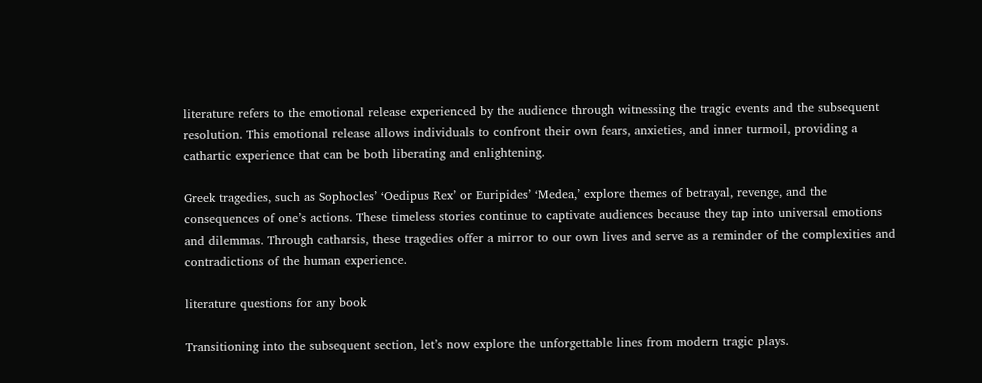literature refers to the emotional release experienced by the audience through witnessing the tragic events and the subsequent resolution. This emotional release allows individuals to confront their own fears, anxieties, and inner turmoil, providing a cathartic experience that can be both liberating and enlightening.

Greek tragedies, such as Sophocles’ ‘Oedipus Rex’ or Euripides’ ‘Medea,’ explore themes of betrayal, revenge, and the consequences of one’s actions. These timeless stories continue to captivate audiences because they tap into universal emotions and dilemmas. Through catharsis, these tragedies offer a mirror to our own lives and serve as a reminder of the complexities and contradictions of the human experience.

literature questions for any book

Transitioning into the subsequent section, let’s now explore the unforgettable lines from modern tragic plays.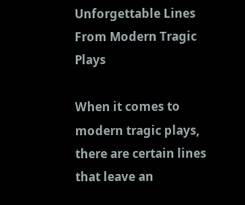Unforgettable Lines From Modern Tragic Plays

When it comes to modern tragic plays, there are certain lines that leave an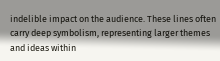indelible impact on the audience. These lines often carry deep symbolism, representing larger themes and ideas within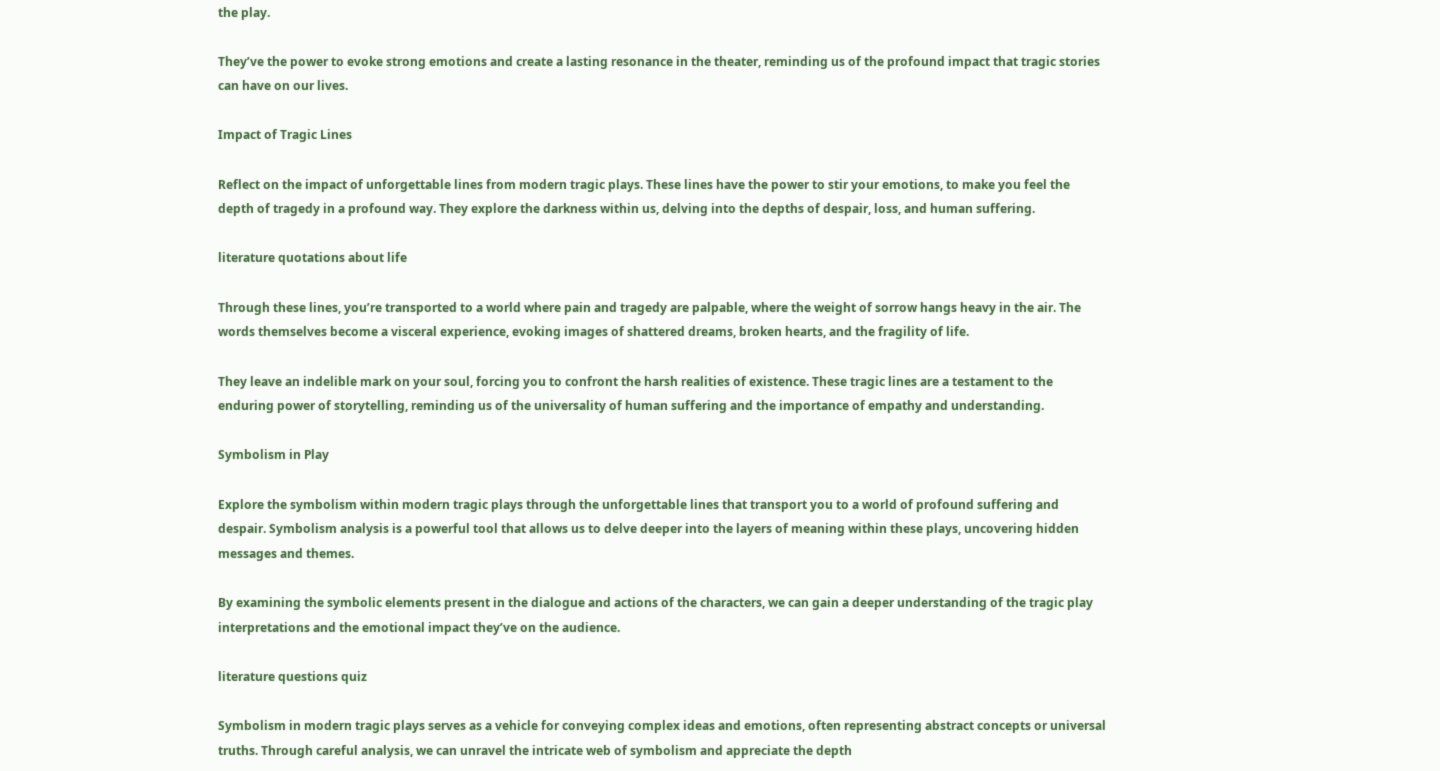the play.

They’ve the power to evoke strong emotions and create a lasting resonance in the theater, reminding us of the profound impact that tragic stories can have on our lives.

Impact of Tragic Lines

Reflect on the impact of unforgettable lines from modern tragic plays. These lines have the power to stir your emotions, to make you feel the depth of tragedy in a profound way. They explore the darkness within us, delving into the depths of despair, loss, and human suffering.

literature quotations about life

Through these lines, you’re transported to a world where pain and tragedy are palpable, where the weight of sorrow hangs heavy in the air. The words themselves become a visceral experience, evoking images of shattered dreams, broken hearts, and the fragility of life.

They leave an indelible mark on your soul, forcing you to confront the harsh realities of existence. These tragic lines are a testament to the enduring power of storytelling, reminding us of the universality of human suffering and the importance of empathy and understanding.

Symbolism in Play

Explore the symbolism within modern tragic plays through the unforgettable lines that transport you to a world of profound suffering and despair. Symbolism analysis is a powerful tool that allows us to delve deeper into the layers of meaning within these plays, uncovering hidden messages and themes.

By examining the symbolic elements present in the dialogue and actions of the characters, we can gain a deeper understanding of the tragic play interpretations and the emotional impact they’ve on the audience.

literature questions quiz

Symbolism in modern tragic plays serves as a vehicle for conveying complex ideas and emotions, often representing abstract concepts or universal truths. Through careful analysis, we can unravel the intricate web of symbolism and appreciate the depth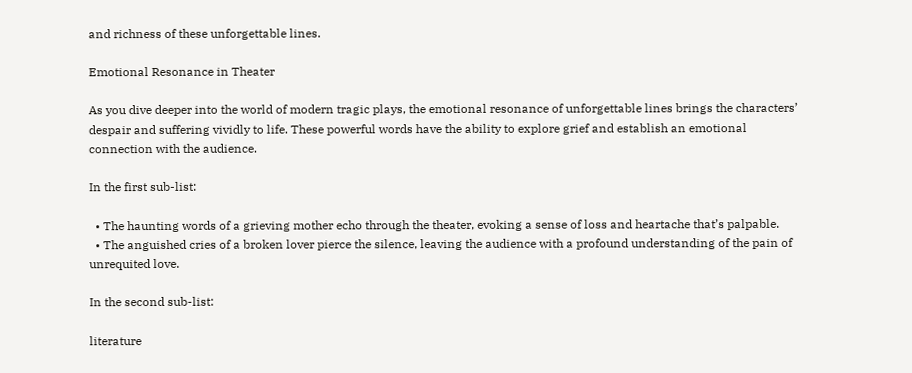and richness of these unforgettable lines.

Emotional Resonance in Theater

As you dive deeper into the world of modern tragic plays, the emotional resonance of unforgettable lines brings the characters’ despair and suffering vividly to life. These powerful words have the ability to explore grief and establish an emotional connection with the audience.

In the first sub-list:

  • The haunting words of a grieving mother echo through the theater, evoking a sense of loss and heartache that’s palpable.
  • The anguished cries of a broken lover pierce the silence, leaving the audience with a profound understanding of the pain of unrequited love.

In the second sub-list:

literature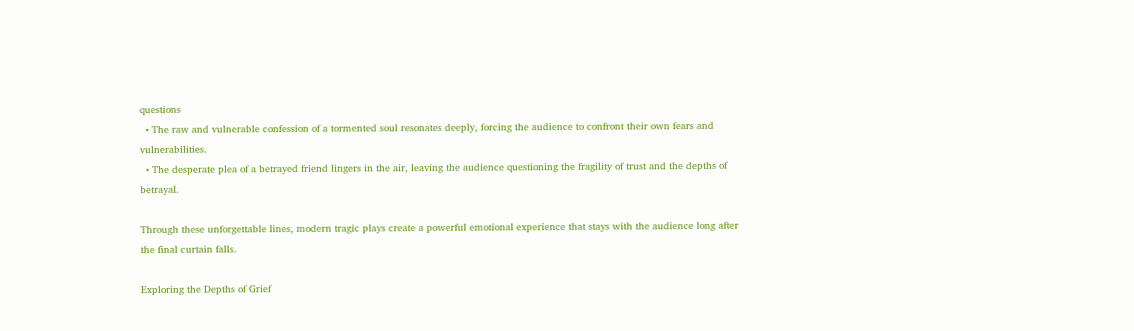questions
  • The raw and vulnerable confession of a tormented soul resonates deeply, forcing the audience to confront their own fears and vulnerabilities.
  • The desperate plea of a betrayed friend lingers in the air, leaving the audience questioning the fragility of trust and the depths of betrayal.

Through these unforgettable lines, modern tragic plays create a powerful emotional experience that stays with the audience long after the final curtain falls.

Exploring the Depths of Grief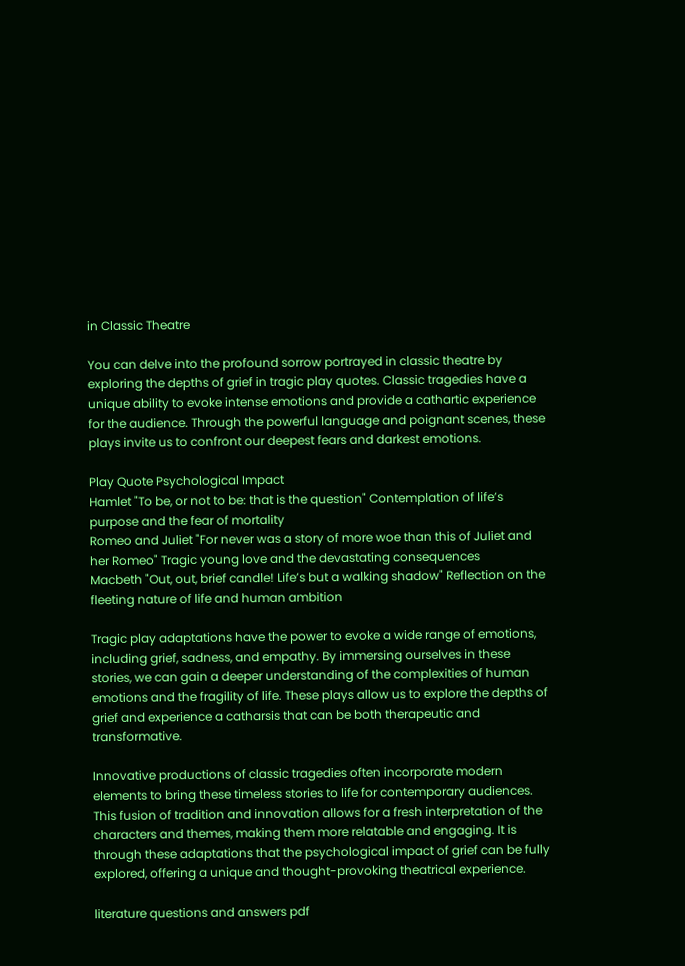in Classic Theatre

You can delve into the profound sorrow portrayed in classic theatre by exploring the depths of grief in tragic play quotes. Classic tragedies have a unique ability to evoke intense emotions and provide a cathartic experience for the audience. Through the powerful language and poignant scenes, these plays invite us to confront our deepest fears and darkest emotions.

Play Quote Psychological Impact
Hamlet "To be, or not to be: that is the question" Contemplation of life’s purpose and the fear of mortality
Romeo and Juliet "For never was a story of more woe than this of Juliet and her Romeo" Tragic young love and the devastating consequences
Macbeth "Out, out, brief candle! Life’s but a walking shadow" Reflection on the fleeting nature of life and human ambition

Tragic play adaptations have the power to evoke a wide range of emotions, including grief, sadness, and empathy. By immersing ourselves in these stories, we can gain a deeper understanding of the complexities of human emotions and the fragility of life. These plays allow us to explore the depths of grief and experience a catharsis that can be both therapeutic and transformative.

Innovative productions of classic tragedies often incorporate modern elements to bring these timeless stories to life for contemporary audiences. This fusion of tradition and innovation allows for a fresh interpretation of the characters and themes, making them more relatable and engaging. It is through these adaptations that the psychological impact of grief can be fully explored, offering a unique and thought-provoking theatrical experience.

literature questions and answers pdf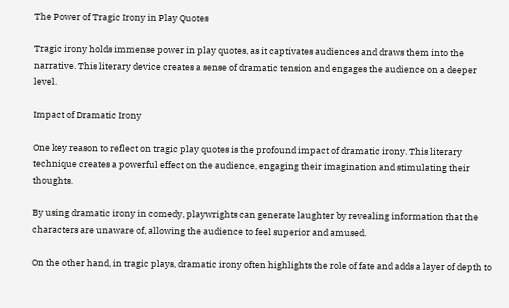The Power of Tragic Irony in Play Quotes

Tragic irony holds immense power in play quotes, as it captivates audiences and draws them into the narrative. This literary device creates a sense of dramatic tension and engages the audience on a deeper level.

Impact of Dramatic Irony

One key reason to reflect on tragic play quotes is the profound impact of dramatic irony. This literary technique creates a powerful effect on the audience, engaging their imagination and stimulating their thoughts.

By using dramatic irony in comedy, playwrights can generate laughter by revealing information that the characters are unaware of, allowing the audience to feel superior and amused.

On the other hand, in tragic plays, dramatic irony often highlights the role of fate and adds a layer of depth to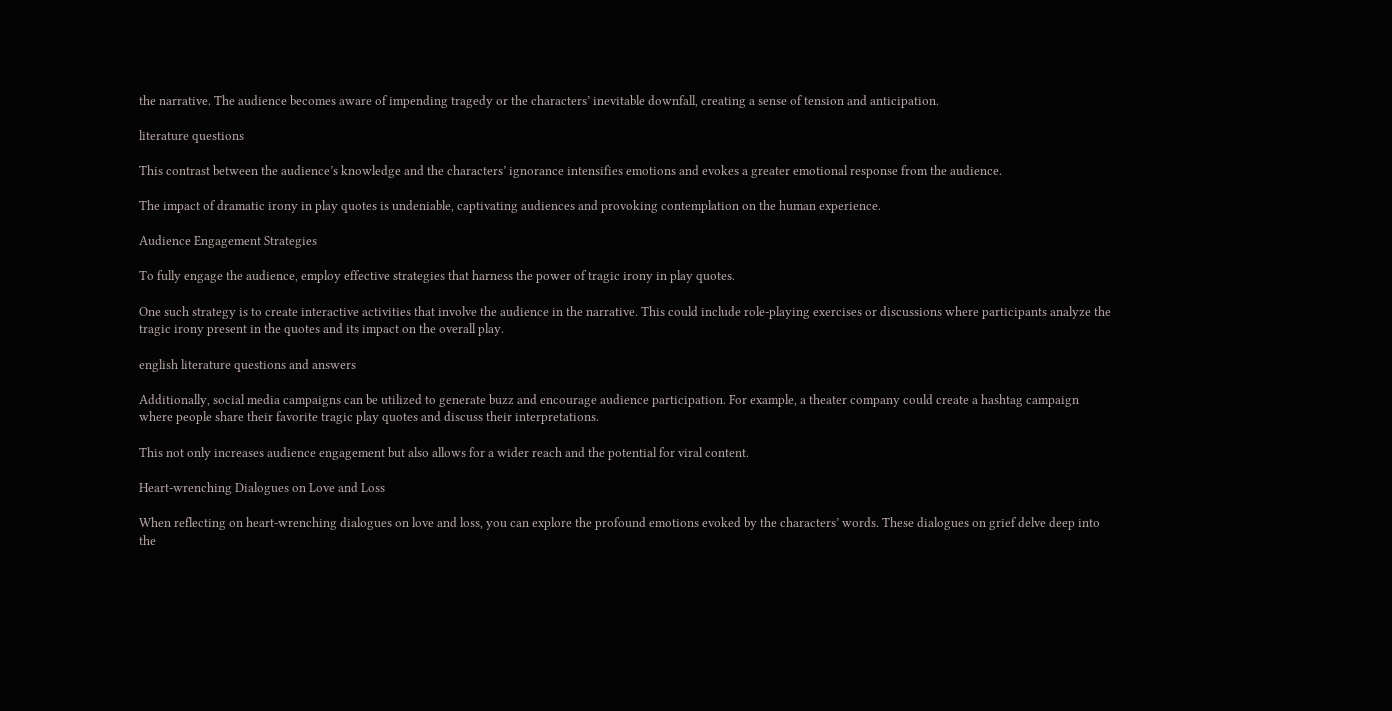the narrative. The audience becomes aware of impending tragedy or the characters’ inevitable downfall, creating a sense of tension and anticipation.

literature questions

This contrast between the audience’s knowledge and the characters’ ignorance intensifies emotions and evokes a greater emotional response from the audience.

The impact of dramatic irony in play quotes is undeniable, captivating audiences and provoking contemplation on the human experience.

Audience Engagement Strategies

To fully engage the audience, employ effective strategies that harness the power of tragic irony in play quotes.

One such strategy is to create interactive activities that involve the audience in the narrative. This could include role-playing exercises or discussions where participants analyze the tragic irony present in the quotes and its impact on the overall play.

english literature questions and answers

Additionally, social media campaigns can be utilized to generate buzz and encourage audience participation. For example, a theater company could create a hashtag campaign where people share their favorite tragic play quotes and discuss their interpretations.

This not only increases audience engagement but also allows for a wider reach and the potential for viral content.

Heart-wrenching Dialogues on Love and Loss

When reflecting on heart-wrenching dialogues on love and loss, you can explore the profound emotions evoked by the characters’ words. These dialogues on grief delve deep into the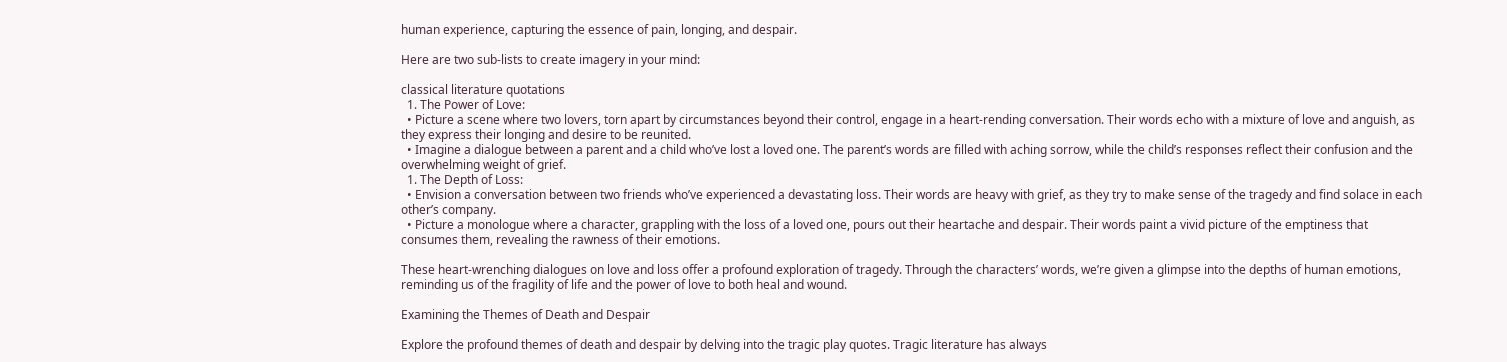human experience, capturing the essence of pain, longing, and despair.

Here are two sub-lists to create imagery in your mind:

classical literature quotations
  1. The Power of Love:
  • Picture a scene where two lovers, torn apart by circumstances beyond their control, engage in a heart-rending conversation. Their words echo with a mixture of love and anguish, as they express their longing and desire to be reunited.
  • Imagine a dialogue between a parent and a child who’ve lost a loved one. The parent’s words are filled with aching sorrow, while the child’s responses reflect their confusion and the overwhelming weight of grief.
  1. The Depth of Loss:
  • Envision a conversation between two friends who’ve experienced a devastating loss. Their words are heavy with grief, as they try to make sense of the tragedy and find solace in each other’s company.
  • Picture a monologue where a character, grappling with the loss of a loved one, pours out their heartache and despair. Their words paint a vivid picture of the emptiness that consumes them, revealing the rawness of their emotions.

These heart-wrenching dialogues on love and loss offer a profound exploration of tragedy. Through the characters’ words, we’re given a glimpse into the depths of human emotions, reminding us of the fragility of life and the power of love to both heal and wound.

Examining the Themes of Death and Despair

Explore the profound themes of death and despair by delving into the tragic play quotes. Tragic literature has always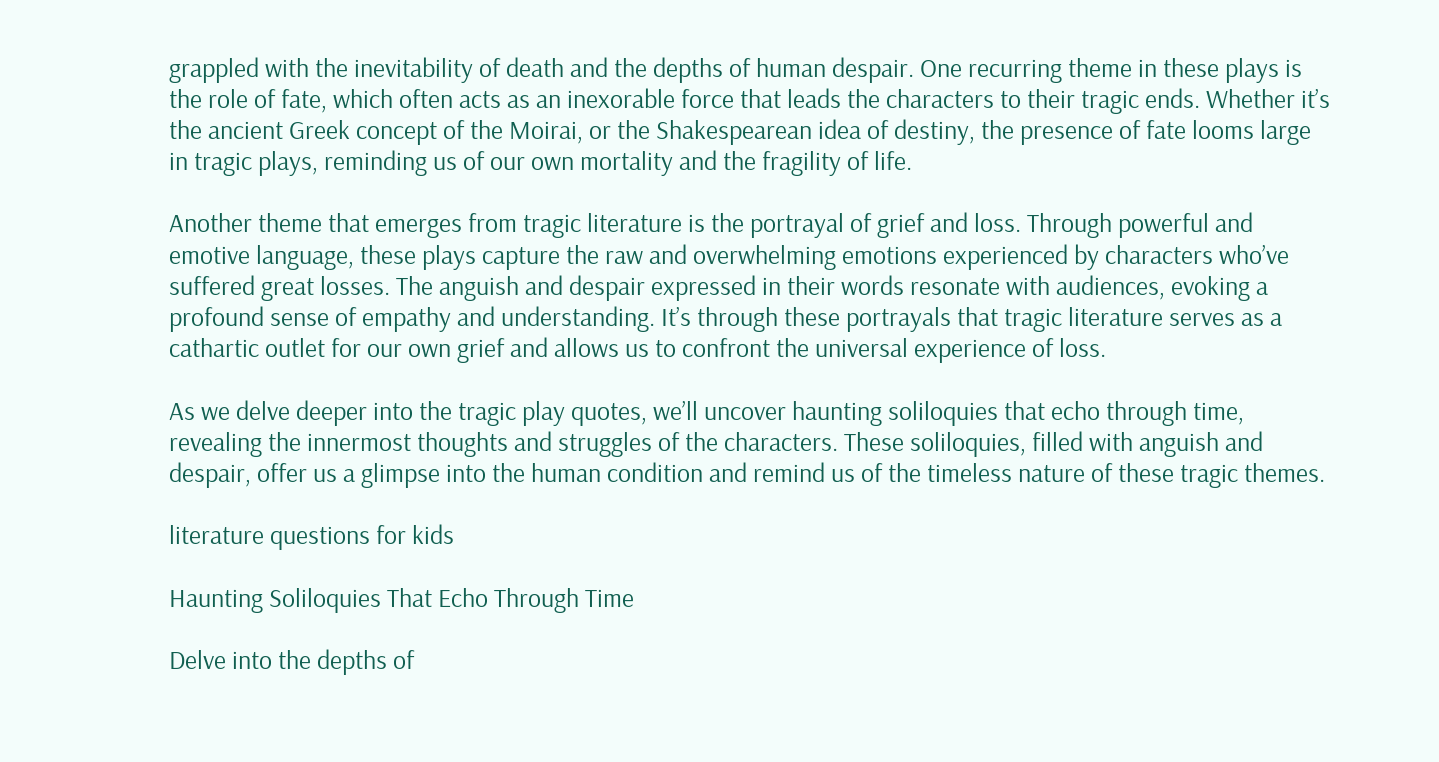grappled with the inevitability of death and the depths of human despair. One recurring theme in these plays is the role of fate, which often acts as an inexorable force that leads the characters to their tragic ends. Whether it’s the ancient Greek concept of the Moirai, or the Shakespearean idea of destiny, the presence of fate looms large in tragic plays, reminding us of our own mortality and the fragility of life.

Another theme that emerges from tragic literature is the portrayal of grief and loss. Through powerful and emotive language, these plays capture the raw and overwhelming emotions experienced by characters who’ve suffered great losses. The anguish and despair expressed in their words resonate with audiences, evoking a profound sense of empathy and understanding. It’s through these portrayals that tragic literature serves as a cathartic outlet for our own grief and allows us to confront the universal experience of loss.

As we delve deeper into the tragic play quotes, we’ll uncover haunting soliloquies that echo through time, revealing the innermost thoughts and struggles of the characters. These soliloquies, filled with anguish and despair, offer us a glimpse into the human condition and remind us of the timeless nature of these tragic themes.

literature questions for kids

Haunting Soliloquies That Echo Through Time

Delve into the depths of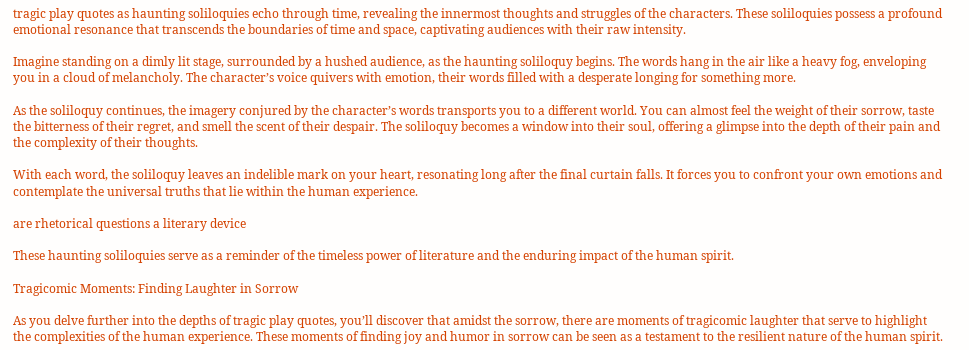tragic play quotes as haunting soliloquies echo through time, revealing the innermost thoughts and struggles of the characters. These soliloquies possess a profound emotional resonance that transcends the boundaries of time and space, captivating audiences with their raw intensity.

Imagine standing on a dimly lit stage, surrounded by a hushed audience, as the haunting soliloquy begins. The words hang in the air like a heavy fog, enveloping you in a cloud of melancholy. The character’s voice quivers with emotion, their words filled with a desperate longing for something more.

As the soliloquy continues, the imagery conjured by the character’s words transports you to a different world. You can almost feel the weight of their sorrow, taste the bitterness of their regret, and smell the scent of their despair. The soliloquy becomes a window into their soul, offering a glimpse into the depth of their pain and the complexity of their thoughts.

With each word, the soliloquy leaves an indelible mark on your heart, resonating long after the final curtain falls. It forces you to confront your own emotions and contemplate the universal truths that lie within the human experience.

are rhetorical questions a literary device

These haunting soliloquies serve as a reminder of the timeless power of literature and the enduring impact of the human spirit.

Tragicomic Moments: Finding Laughter in Sorrow

As you delve further into the depths of tragic play quotes, you’ll discover that amidst the sorrow, there are moments of tragicomic laughter that serve to highlight the complexities of the human experience. These moments of finding joy and humor in sorrow can be seen as a testament to the resilient nature of the human spirit.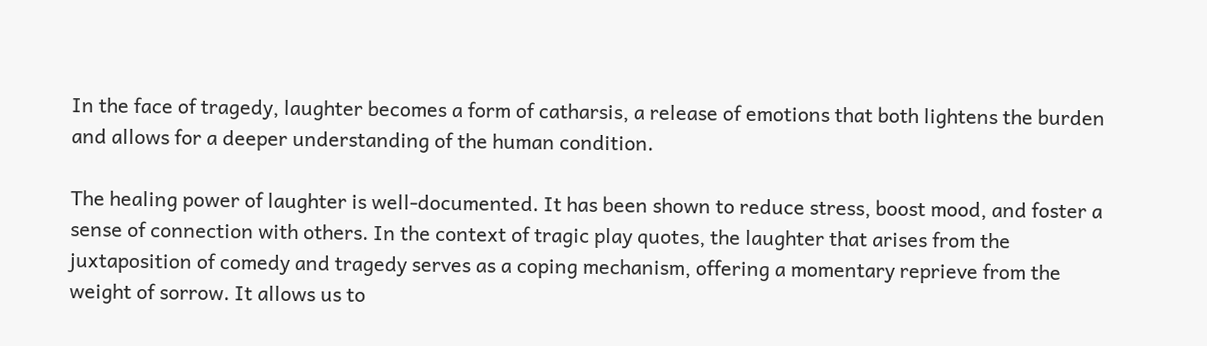In the face of tragedy, laughter becomes a form of catharsis, a release of emotions that both lightens the burden and allows for a deeper understanding of the human condition.

The healing power of laughter is well-documented. It has been shown to reduce stress, boost mood, and foster a sense of connection with others. In the context of tragic play quotes, the laughter that arises from the juxtaposition of comedy and tragedy serves as a coping mechanism, offering a momentary reprieve from the weight of sorrow. It allows us to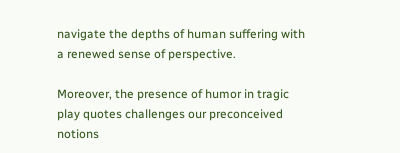navigate the depths of human suffering with a renewed sense of perspective.

Moreover, the presence of humor in tragic play quotes challenges our preconceived notions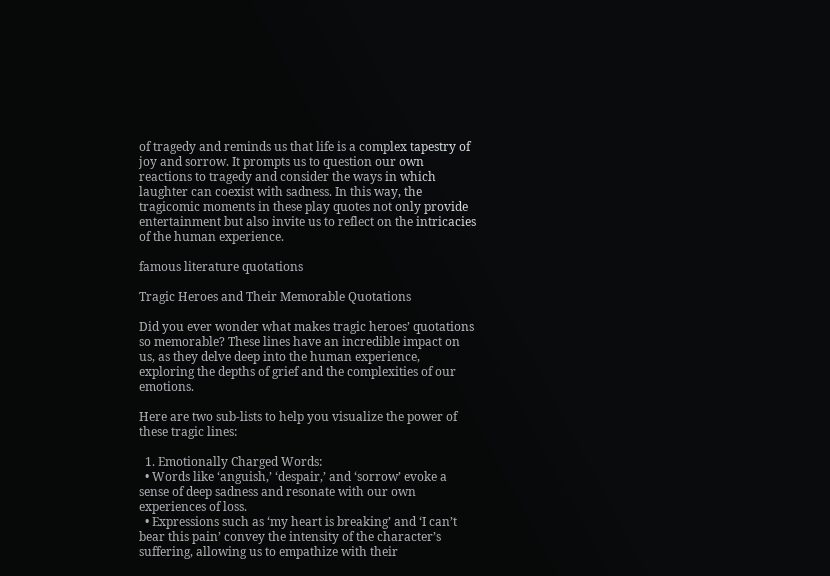of tragedy and reminds us that life is a complex tapestry of joy and sorrow. It prompts us to question our own reactions to tragedy and consider the ways in which laughter can coexist with sadness. In this way, the tragicomic moments in these play quotes not only provide entertainment but also invite us to reflect on the intricacies of the human experience.

famous literature quotations

Tragic Heroes and Their Memorable Quotations

Did you ever wonder what makes tragic heroes’ quotations so memorable? These lines have an incredible impact on us, as they delve deep into the human experience, exploring the depths of grief and the complexities of our emotions.

Here are two sub-lists to help you visualize the power of these tragic lines:

  1. Emotionally Charged Words:
  • Words like ‘anguish,’ ‘despair,’ and ‘sorrow’ evoke a sense of deep sadness and resonate with our own experiences of loss.
  • Expressions such as ‘my heart is breaking’ and ‘I can’t bear this pain’ convey the intensity of the character’s suffering, allowing us to empathize with their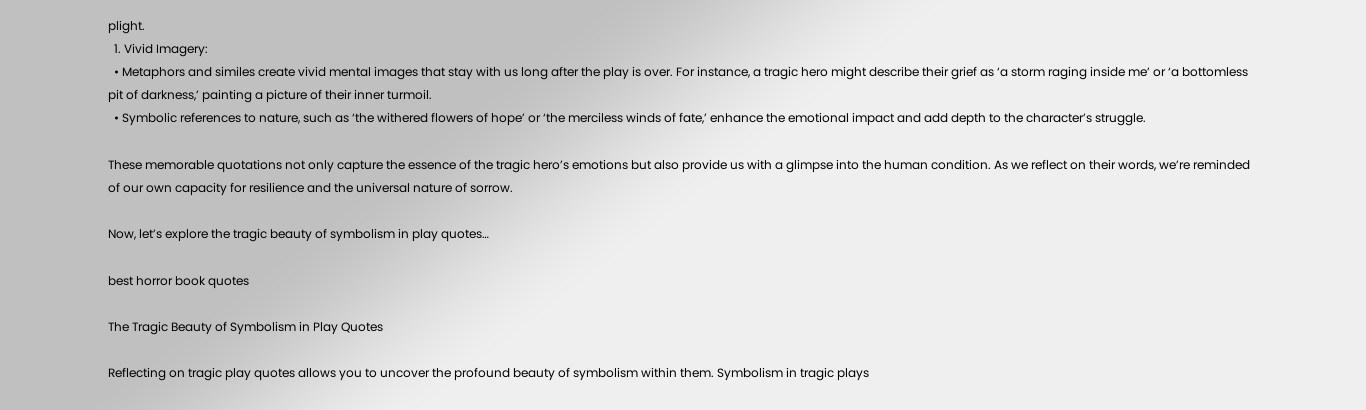plight.
  1. Vivid Imagery:
  • Metaphors and similes create vivid mental images that stay with us long after the play is over. For instance, a tragic hero might describe their grief as ‘a storm raging inside me’ or ‘a bottomless pit of darkness,’ painting a picture of their inner turmoil.
  • Symbolic references to nature, such as ‘the withered flowers of hope’ or ‘the merciless winds of fate,’ enhance the emotional impact and add depth to the character’s struggle.

These memorable quotations not only capture the essence of the tragic hero’s emotions but also provide us with a glimpse into the human condition. As we reflect on their words, we’re reminded of our own capacity for resilience and the universal nature of sorrow.

Now, let’s explore the tragic beauty of symbolism in play quotes…

best horror book quotes

The Tragic Beauty of Symbolism in Play Quotes

Reflecting on tragic play quotes allows you to uncover the profound beauty of symbolism within them. Symbolism in tragic plays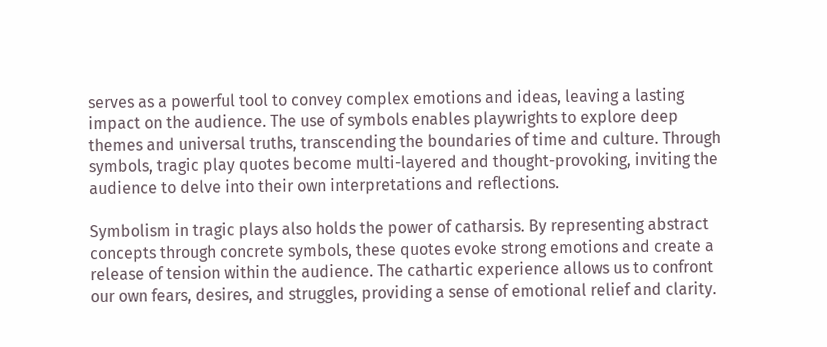serves as a powerful tool to convey complex emotions and ideas, leaving a lasting impact on the audience. The use of symbols enables playwrights to explore deep themes and universal truths, transcending the boundaries of time and culture. Through symbols, tragic play quotes become multi-layered and thought-provoking, inviting the audience to delve into their own interpretations and reflections.

Symbolism in tragic plays also holds the power of catharsis. By representing abstract concepts through concrete symbols, these quotes evoke strong emotions and create a release of tension within the audience. The cathartic experience allows us to confront our own fears, desires, and struggles, providing a sense of emotional relief and clarity.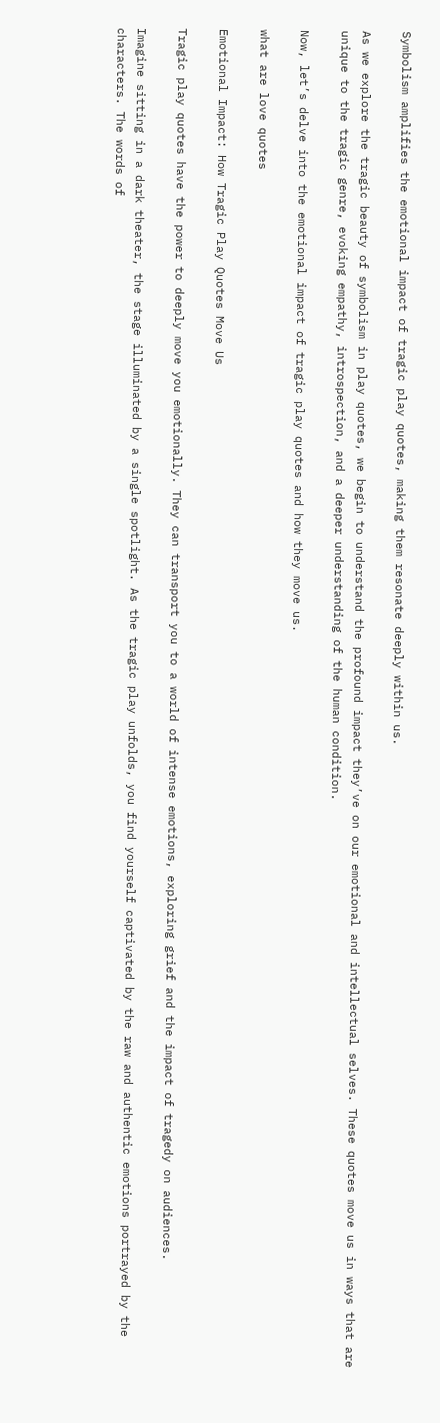Symbolism amplifies the emotional impact of tragic play quotes, making them resonate deeply within us.

As we explore the tragic beauty of symbolism in play quotes, we begin to understand the profound impact they’ve on our emotional and intellectual selves. These quotes move us in ways that are unique to the tragic genre, evoking empathy, introspection, and a deeper understanding of the human condition.

Now, let’s delve into the emotional impact of tragic play quotes and how they move us.

what are love quotes

Emotional Impact: How Tragic Play Quotes Move Us

Tragic play quotes have the power to deeply move you emotionally. They can transport you to a world of intense emotions, exploring grief and the impact of tragedy on audiences.

Imagine sitting in a dark theater, the stage illuminated by a single spotlight. As the tragic play unfolds, you find yourself captivated by the raw and authentic emotions portrayed by the characters. The words of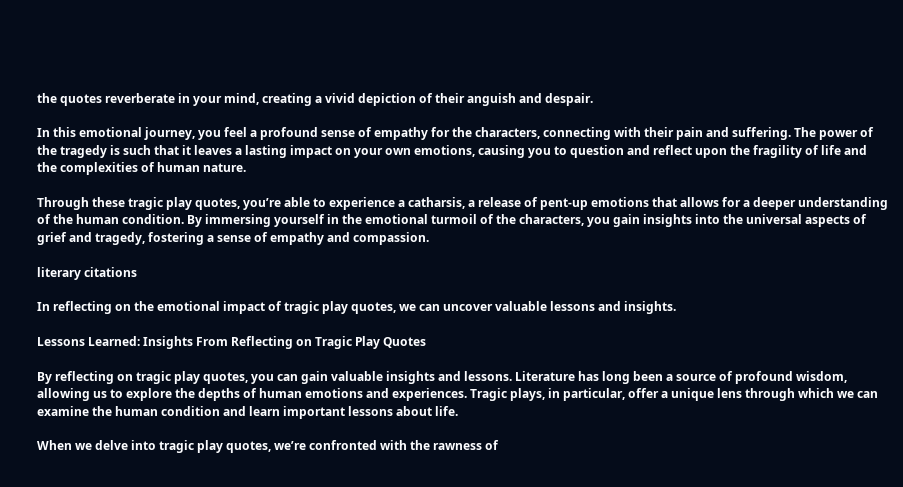the quotes reverberate in your mind, creating a vivid depiction of their anguish and despair.

In this emotional journey, you feel a profound sense of empathy for the characters, connecting with their pain and suffering. The power of the tragedy is such that it leaves a lasting impact on your own emotions, causing you to question and reflect upon the fragility of life and the complexities of human nature.

Through these tragic play quotes, you’re able to experience a catharsis, a release of pent-up emotions that allows for a deeper understanding of the human condition. By immersing yourself in the emotional turmoil of the characters, you gain insights into the universal aspects of grief and tragedy, fostering a sense of empathy and compassion.

literary citations

In reflecting on the emotional impact of tragic play quotes, we can uncover valuable lessons and insights.

Lessons Learned: Insights From Reflecting on Tragic Play Quotes

By reflecting on tragic play quotes, you can gain valuable insights and lessons. Literature has long been a source of profound wisdom, allowing us to explore the depths of human emotions and experiences. Tragic plays, in particular, offer a unique lens through which we can examine the human condition and learn important lessons about life.

When we delve into tragic play quotes, we’re confronted with the rawness of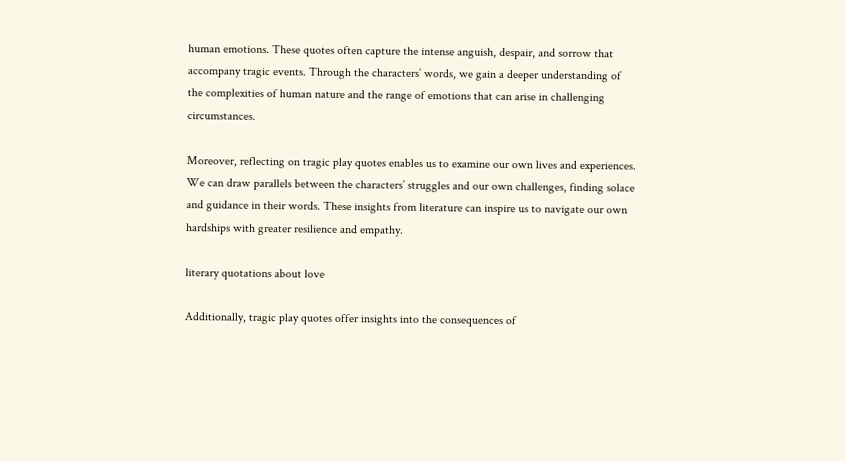human emotions. These quotes often capture the intense anguish, despair, and sorrow that accompany tragic events. Through the characters’ words, we gain a deeper understanding of the complexities of human nature and the range of emotions that can arise in challenging circumstances.

Moreover, reflecting on tragic play quotes enables us to examine our own lives and experiences. We can draw parallels between the characters’ struggles and our own challenges, finding solace and guidance in their words. These insights from literature can inspire us to navigate our own hardships with greater resilience and empathy.

literary quotations about love

Additionally, tragic play quotes offer insights into the consequences of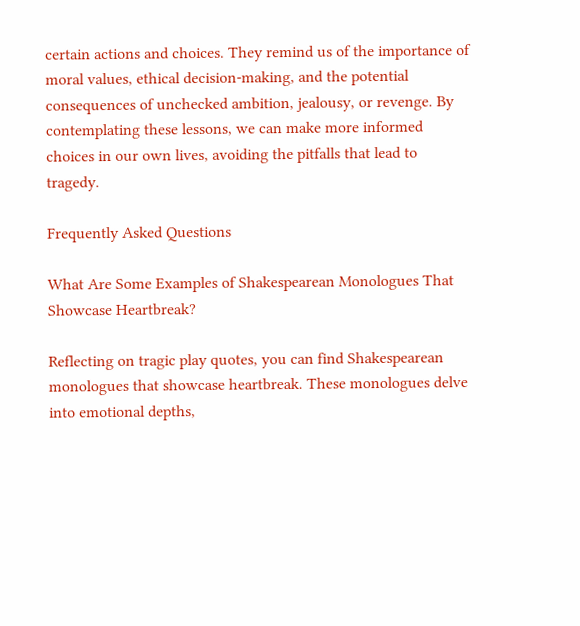certain actions and choices. They remind us of the importance of moral values, ethical decision-making, and the potential consequences of unchecked ambition, jealousy, or revenge. By contemplating these lessons, we can make more informed choices in our own lives, avoiding the pitfalls that lead to tragedy.

Frequently Asked Questions

What Are Some Examples of Shakespearean Monologues That Showcase Heartbreak?

Reflecting on tragic play quotes, you can find Shakespearean monologues that showcase heartbreak. These monologues delve into emotional depths,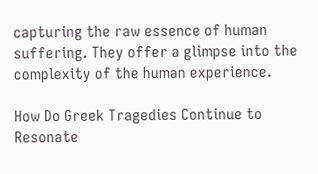capturing the raw essence of human suffering. They offer a glimpse into the complexity of the human experience.

How Do Greek Tragedies Continue to Resonate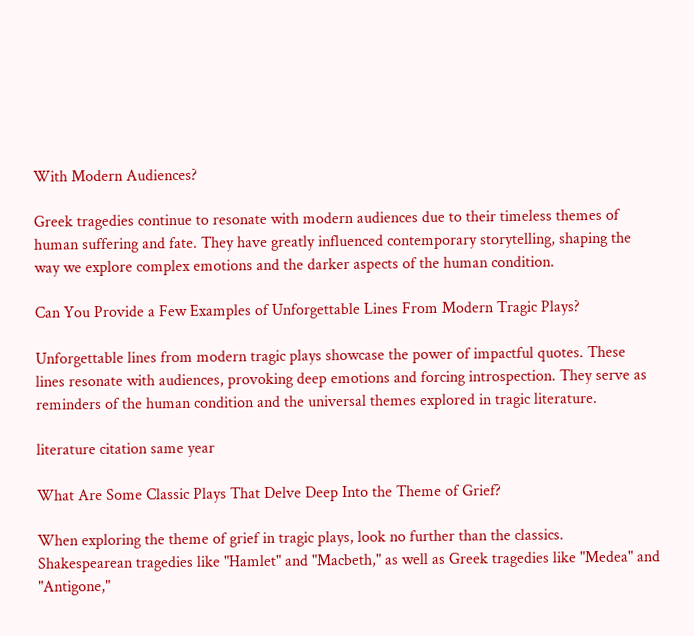With Modern Audiences?

Greek tragedies continue to resonate with modern audiences due to their timeless themes of human suffering and fate. They have greatly influenced contemporary storytelling, shaping the way we explore complex emotions and the darker aspects of the human condition.

Can You Provide a Few Examples of Unforgettable Lines From Modern Tragic Plays?

Unforgettable lines from modern tragic plays showcase the power of impactful quotes. These lines resonate with audiences, provoking deep emotions and forcing introspection. They serve as reminders of the human condition and the universal themes explored in tragic literature.

literature citation same year

What Are Some Classic Plays That Delve Deep Into the Theme of Grief?

When exploring the theme of grief in tragic plays, look no further than the classics. Shakespearean tragedies like "Hamlet" and "Macbeth," as well as Greek tragedies like "Medea" and "Antigone,"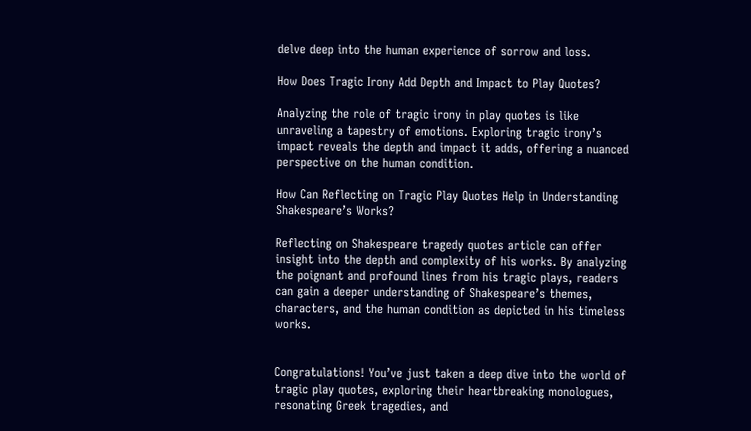delve deep into the human experience of sorrow and loss.

How Does Tragic Irony Add Depth and Impact to Play Quotes?

Analyzing the role of tragic irony in play quotes is like unraveling a tapestry of emotions. Exploring tragic irony’s impact reveals the depth and impact it adds, offering a nuanced perspective on the human condition.

How Can Reflecting on Tragic Play Quotes Help in Understanding Shakespeare’s Works?

Reflecting on Shakespeare tragedy quotes article can offer insight into the depth and complexity of his works. By analyzing the poignant and profound lines from his tragic plays, readers can gain a deeper understanding of Shakespeare’s themes, characters, and the human condition as depicted in his timeless works.


Congratulations! You’ve just taken a deep dive into the world of tragic play quotes, exploring their heartbreaking monologues, resonating Greek tragedies, and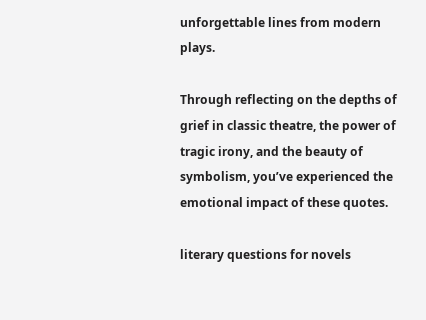unforgettable lines from modern plays.

Through reflecting on the depths of grief in classic theatre, the power of tragic irony, and the beauty of symbolism, you’ve experienced the emotional impact of these quotes.

literary questions for novels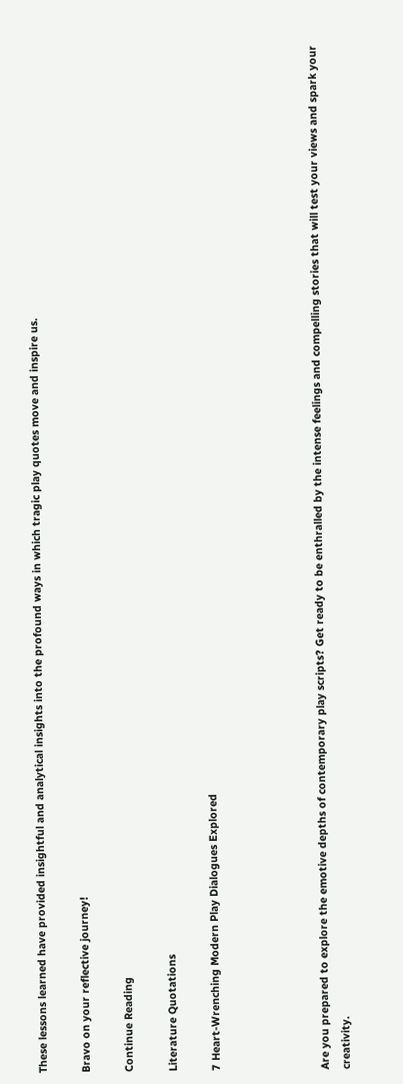These lessons learned have provided insightful and analytical insights into the profound ways in which tragic play quotes move and inspire us.

Bravo on your reflective journey!

Continue Reading

Literature Quotations

7 Heart-Wrenching Modern Play Dialogues Explored




Are you prepared to explore the emotive depths of contemporary play scripts? Get ready to be enthralled by the intense feelings and compelling stories that will test your views and spark your creativity.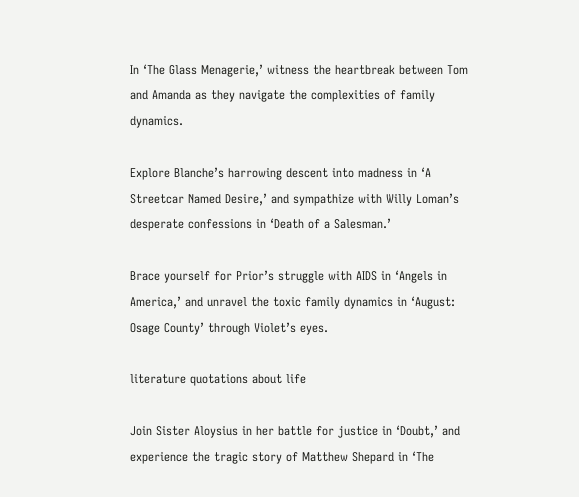In ‘The Glass Menagerie,’ witness the heartbreak between Tom and Amanda as they navigate the complexities of family dynamics.

Explore Blanche’s harrowing descent into madness in ‘A Streetcar Named Desire,’ and sympathize with Willy Loman’s desperate confessions in ‘Death of a Salesman.’

Brace yourself for Prior’s struggle with AIDS in ‘Angels in America,’ and unravel the toxic family dynamics in ‘August: Osage County’ through Violet’s eyes.

literature quotations about life

Join Sister Aloysius in her battle for justice in ‘Doubt,’ and experience the tragic story of Matthew Shepard in ‘The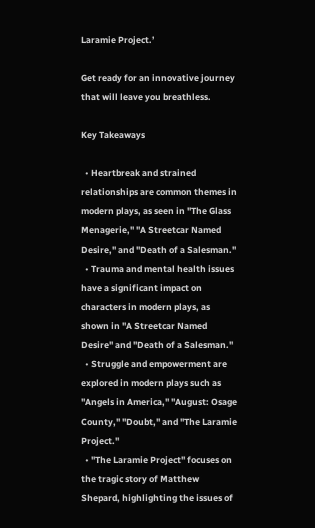Laramie Project.’

Get ready for an innovative journey that will leave you breathless.

Key Takeaways

  • Heartbreak and strained relationships are common themes in modern plays, as seen in "The Glass Menagerie," "A Streetcar Named Desire," and "Death of a Salesman."
  • Trauma and mental health issues have a significant impact on characters in modern plays, as shown in "A Streetcar Named Desire" and "Death of a Salesman."
  • Struggle and empowerment are explored in modern plays such as "Angels in America," "August: Osage County," "Doubt," and "The Laramie Project."
  • "The Laramie Project" focuses on the tragic story of Matthew Shepard, highlighting the issues of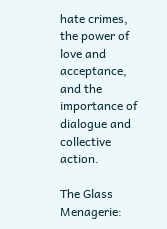hate crimes, the power of love and acceptance, and the importance of dialogue and collective action.

The Glass Menagerie: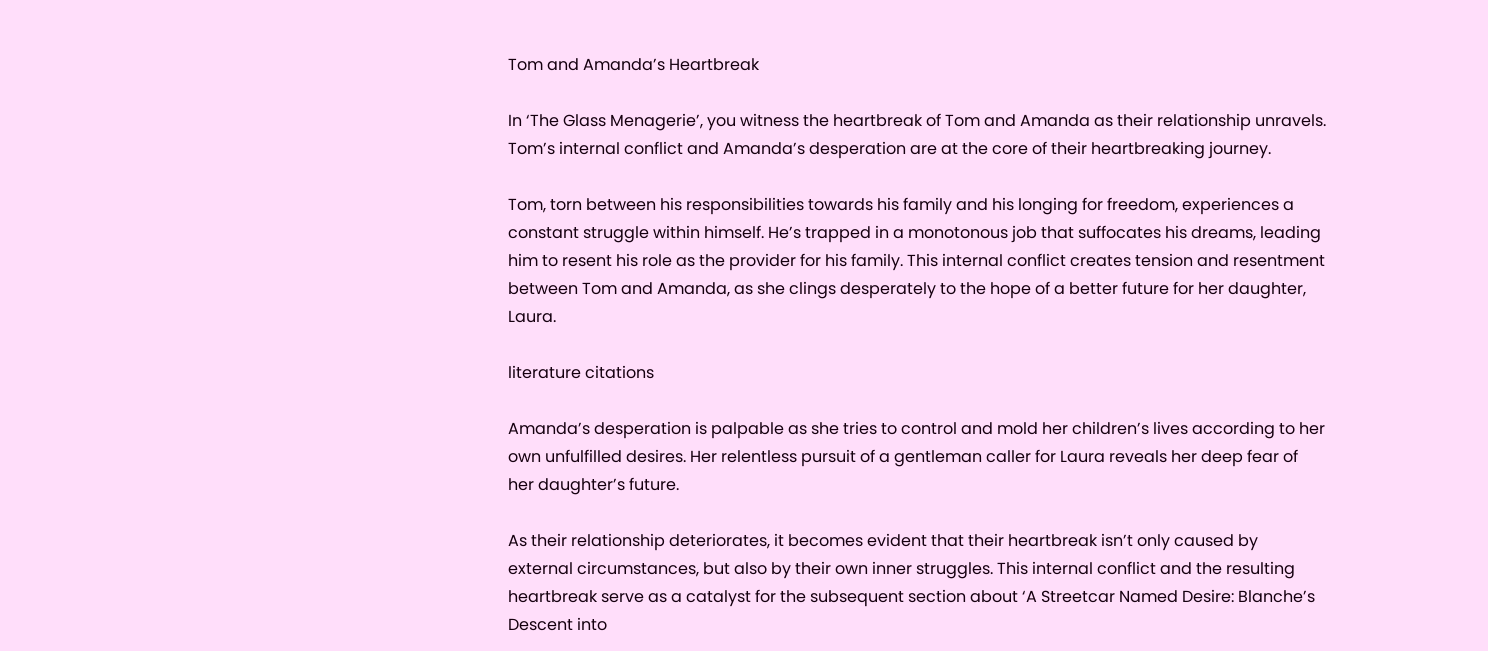Tom and Amanda’s Heartbreak

In ‘The Glass Menagerie’, you witness the heartbreak of Tom and Amanda as their relationship unravels. Tom’s internal conflict and Amanda’s desperation are at the core of their heartbreaking journey.

Tom, torn between his responsibilities towards his family and his longing for freedom, experiences a constant struggle within himself. He’s trapped in a monotonous job that suffocates his dreams, leading him to resent his role as the provider for his family. This internal conflict creates tension and resentment between Tom and Amanda, as she clings desperately to the hope of a better future for her daughter, Laura.

literature citations

Amanda’s desperation is palpable as she tries to control and mold her children’s lives according to her own unfulfilled desires. Her relentless pursuit of a gentleman caller for Laura reveals her deep fear of her daughter’s future.

As their relationship deteriorates, it becomes evident that their heartbreak isn’t only caused by external circumstances, but also by their own inner struggles. This internal conflict and the resulting heartbreak serve as a catalyst for the subsequent section about ‘A Streetcar Named Desire: Blanche’s Descent into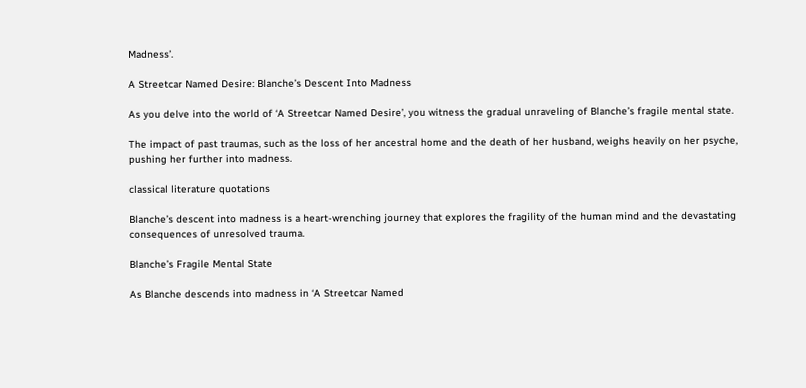Madness’.

A Streetcar Named Desire: Blanche’s Descent Into Madness

As you delve into the world of ‘A Streetcar Named Desire’, you witness the gradual unraveling of Blanche’s fragile mental state.

The impact of past traumas, such as the loss of her ancestral home and the death of her husband, weighs heavily on her psyche, pushing her further into madness.

classical literature quotations

Blanche’s descent into madness is a heart-wrenching journey that explores the fragility of the human mind and the devastating consequences of unresolved trauma.

Blanche’s Fragile Mental State

As Blanche descends into madness in ‘A Streetcar Named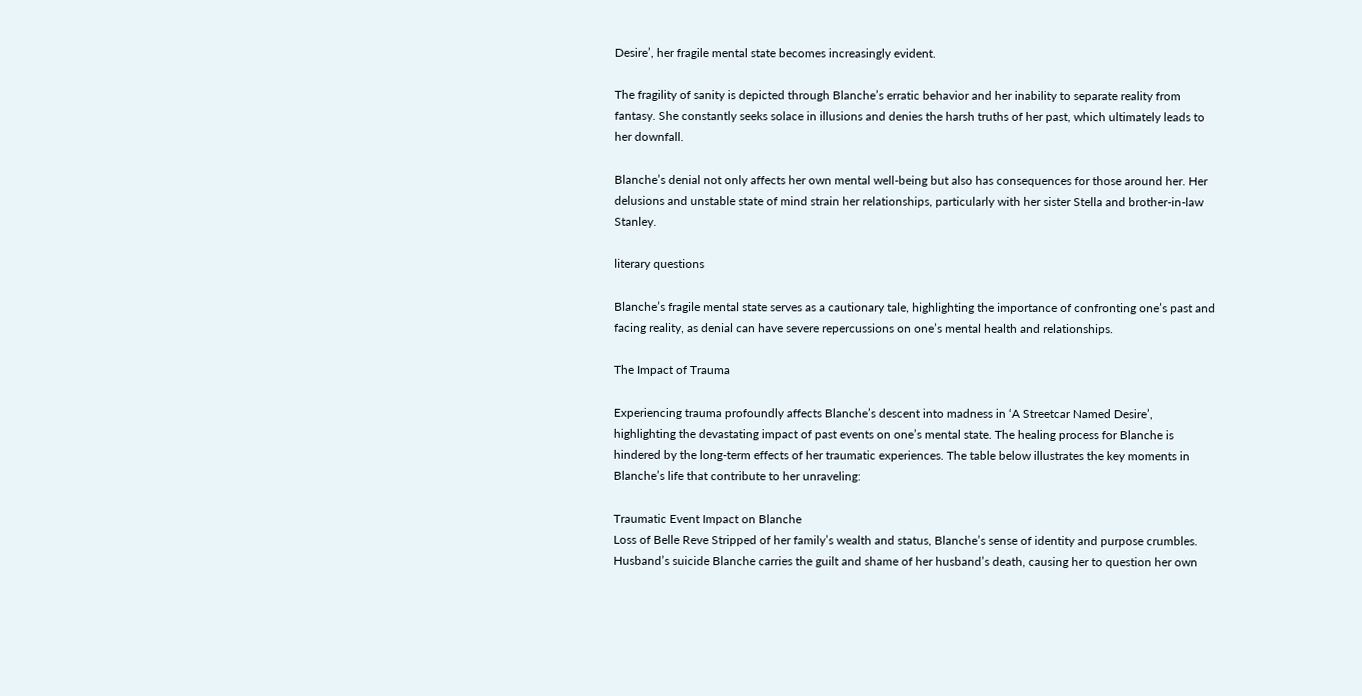Desire’, her fragile mental state becomes increasingly evident.

The fragility of sanity is depicted through Blanche’s erratic behavior and her inability to separate reality from fantasy. She constantly seeks solace in illusions and denies the harsh truths of her past, which ultimately leads to her downfall.

Blanche’s denial not only affects her own mental well-being but also has consequences for those around her. Her delusions and unstable state of mind strain her relationships, particularly with her sister Stella and brother-in-law Stanley.

literary questions

Blanche’s fragile mental state serves as a cautionary tale, highlighting the importance of confronting one’s past and facing reality, as denial can have severe repercussions on one’s mental health and relationships.

The Impact of Trauma

Experiencing trauma profoundly affects Blanche’s descent into madness in ‘A Streetcar Named Desire’, highlighting the devastating impact of past events on one’s mental state. The healing process for Blanche is hindered by the long-term effects of her traumatic experiences. The table below illustrates the key moments in Blanche’s life that contribute to her unraveling:

Traumatic Event Impact on Blanche
Loss of Belle Reve Stripped of her family’s wealth and status, Blanche’s sense of identity and purpose crumbles.
Husband’s suicide Blanche carries the guilt and shame of her husband’s death, causing her to question her own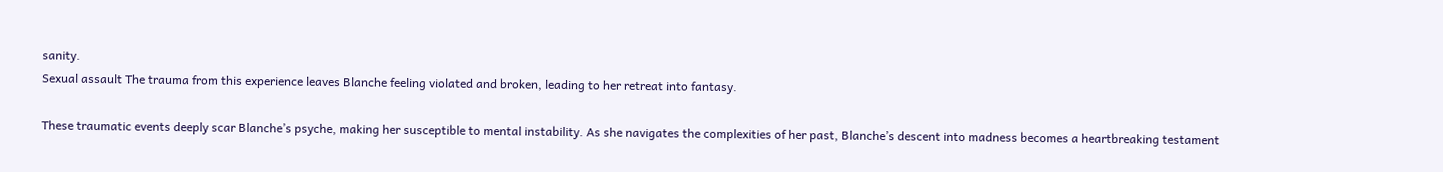sanity.
Sexual assault The trauma from this experience leaves Blanche feeling violated and broken, leading to her retreat into fantasy.

These traumatic events deeply scar Blanche’s psyche, making her susceptible to mental instability. As she navigates the complexities of her past, Blanche’s descent into madness becomes a heartbreaking testament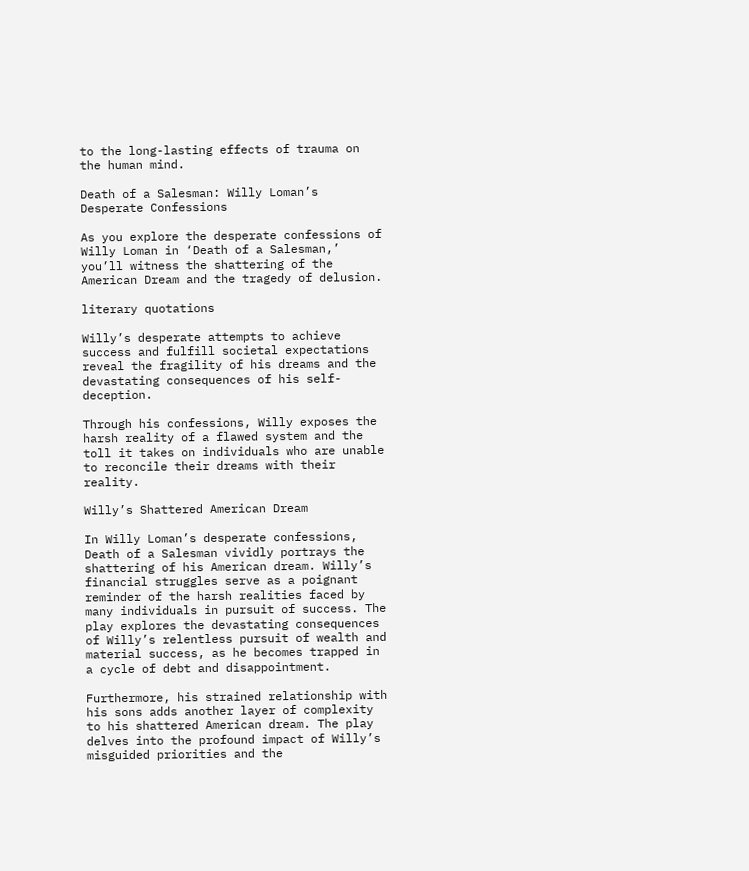to the long-lasting effects of trauma on the human mind.

Death of a Salesman: Willy Loman’s Desperate Confessions

As you explore the desperate confessions of Willy Loman in ‘Death of a Salesman,’ you’ll witness the shattering of the American Dream and the tragedy of delusion.

literary quotations

Willy’s desperate attempts to achieve success and fulfill societal expectations reveal the fragility of his dreams and the devastating consequences of his self-deception.

Through his confessions, Willy exposes the harsh reality of a flawed system and the toll it takes on individuals who are unable to reconcile their dreams with their reality.

Willy’s Shattered American Dream

In Willy Loman’s desperate confessions, Death of a Salesman vividly portrays the shattering of his American dream. Willy’s financial struggles serve as a poignant reminder of the harsh realities faced by many individuals in pursuit of success. The play explores the devastating consequences of Willy’s relentless pursuit of wealth and material success, as he becomes trapped in a cycle of debt and disappointment.

Furthermore, his strained relationship with his sons adds another layer of complexity to his shattered American dream. The play delves into the profound impact of Willy’s misguided priorities and the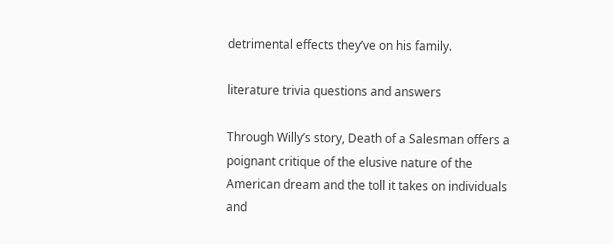detrimental effects they’ve on his family.

literature trivia questions and answers

Through Willy’s story, Death of a Salesman offers a poignant critique of the elusive nature of the American dream and the toll it takes on individuals and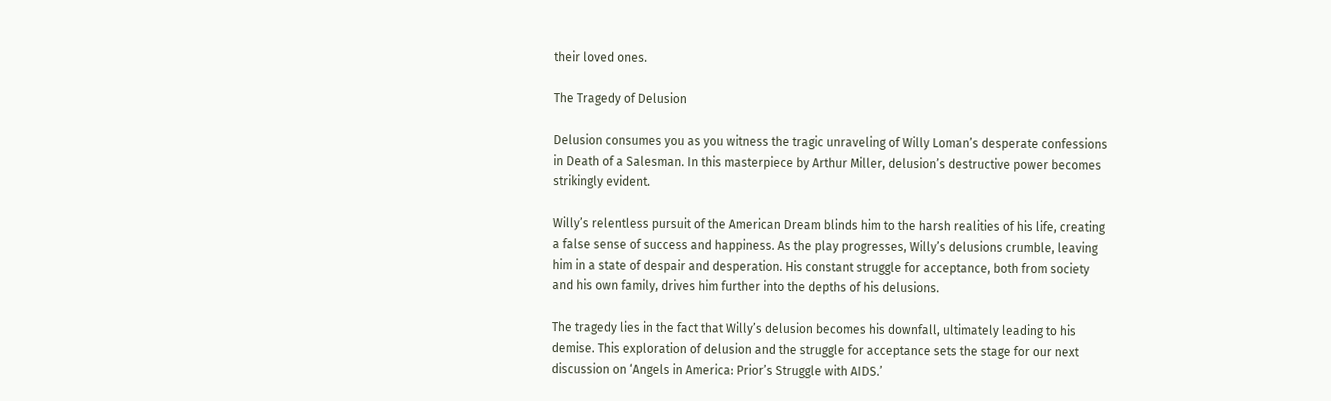their loved ones.

The Tragedy of Delusion

Delusion consumes you as you witness the tragic unraveling of Willy Loman’s desperate confessions in Death of a Salesman. In this masterpiece by Arthur Miller, delusion’s destructive power becomes strikingly evident.

Willy’s relentless pursuit of the American Dream blinds him to the harsh realities of his life, creating a false sense of success and happiness. As the play progresses, Willy’s delusions crumble, leaving him in a state of despair and desperation. His constant struggle for acceptance, both from society and his own family, drives him further into the depths of his delusions.

The tragedy lies in the fact that Willy’s delusion becomes his downfall, ultimately leading to his demise. This exploration of delusion and the struggle for acceptance sets the stage for our next discussion on ‘Angels in America: Prior’s Struggle with AIDS.’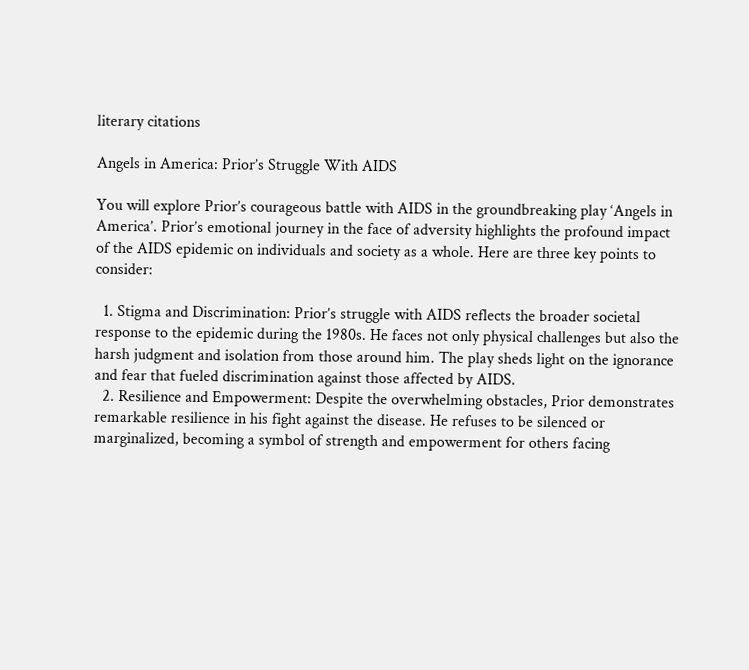literary citations

Angels in America: Prior’s Struggle With AIDS

You will explore Prior’s courageous battle with AIDS in the groundbreaking play ‘Angels in America’. Prior’s emotional journey in the face of adversity highlights the profound impact of the AIDS epidemic on individuals and society as a whole. Here are three key points to consider:

  1. Stigma and Discrimination: Prior’s struggle with AIDS reflects the broader societal response to the epidemic during the 1980s. He faces not only physical challenges but also the harsh judgment and isolation from those around him. The play sheds light on the ignorance and fear that fueled discrimination against those affected by AIDS.
  2. Resilience and Empowerment: Despite the overwhelming obstacles, Prior demonstrates remarkable resilience in his fight against the disease. He refuses to be silenced or marginalized, becoming a symbol of strength and empowerment for others facing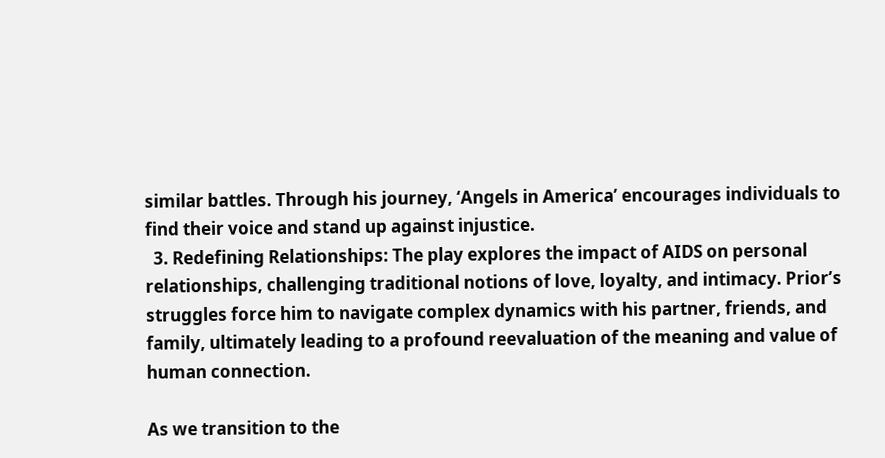similar battles. Through his journey, ‘Angels in America’ encourages individuals to find their voice and stand up against injustice.
  3. Redefining Relationships: The play explores the impact of AIDS on personal relationships, challenging traditional notions of love, loyalty, and intimacy. Prior’s struggles force him to navigate complex dynamics with his partner, friends, and family, ultimately leading to a profound reevaluation of the meaning and value of human connection.

As we transition to the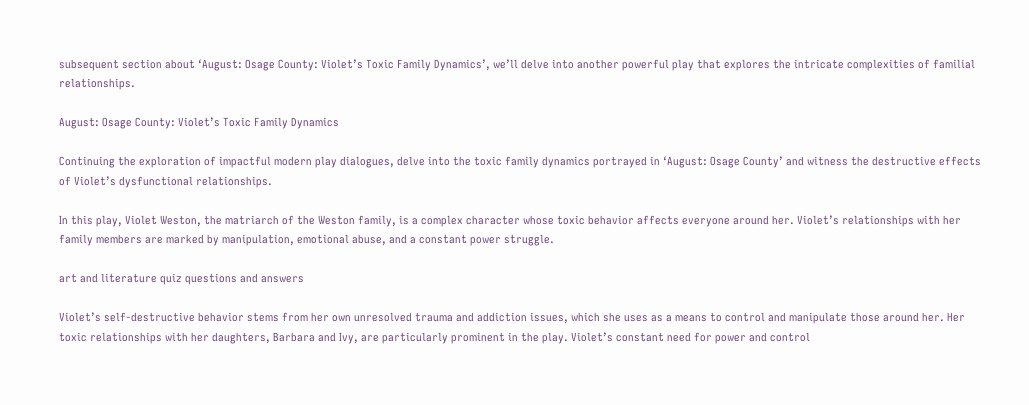subsequent section about ‘August: Osage County: Violet’s Toxic Family Dynamics’, we’ll delve into another powerful play that explores the intricate complexities of familial relationships.

August: Osage County: Violet’s Toxic Family Dynamics

Continuing the exploration of impactful modern play dialogues, delve into the toxic family dynamics portrayed in ‘August: Osage County’ and witness the destructive effects of Violet’s dysfunctional relationships.

In this play, Violet Weston, the matriarch of the Weston family, is a complex character whose toxic behavior affects everyone around her. Violet’s relationships with her family members are marked by manipulation, emotional abuse, and a constant power struggle.

art and literature quiz questions and answers

Violet’s self-destructive behavior stems from her own unresolved trauma and addiction issues, which she uses as a means to control and manipulate those around her. Her toxic relationships with her daughters, Barbara and Ivy, are particularly prominent in the play. Violet’s constant need for power and control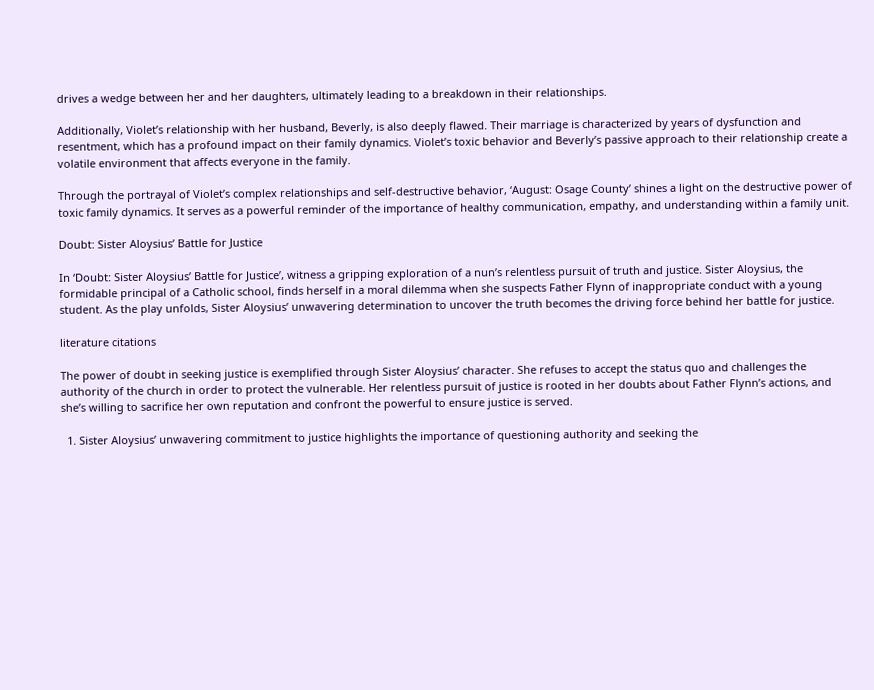drives a wedge between her and her daughters, ultimately leading to a breakdown in their relationships.

Additionally, Violet’s relationship with her husband, Beverly, is also deeply flawed. Their marriage is characterized by years of dysfunction and resentment, which has a profound impact on their family dynamics. Violet’s toxic behavior and Beverly’s passive approach to their relationship create a volatile environment that affects everyone in the family.

Through the portrayal of Violet’s complex relationships and self-destructive behavior, ‘August: Osage County’ shines a light on the destructive power of toxic family dynamics. It serves as a powerful reminder of the importance of healthy communication, empathy, and understanding within a family unit.

Doubt: Sister Aloysius’ Battle for Justice

In ‘Doubt: Sister Aloysius’ Battle for Justice’, witness a gripping exploration of a nun’s relentless pursuit of truth and justice. Sister Aloysius, the formidable principal of a Catholic school, finds herself in a moral dilemma when she suspects Father Flynn of inappropriate conduct with a young student. As the play unfolds, Sister Aloysius’ unwavering determination to uncover the truth becomes the driving force behind her battle for justice.

literature citations

The power of doubt in seeking justice is exemplified through Sister Aloysius’ character. She refuses to accept the status quo and challenges the authority of the church in order to protect the vulnerable. Her relentless pursuit of justice is rooted in her doubts about Father Flynn’s actions, and she’s willing to sacrifice her own reputation and confront the powerful to ensure justice is served.

  1. Sister Aloysius’ unwavering commitment to justice highlights the importance of questioning authority and seeking the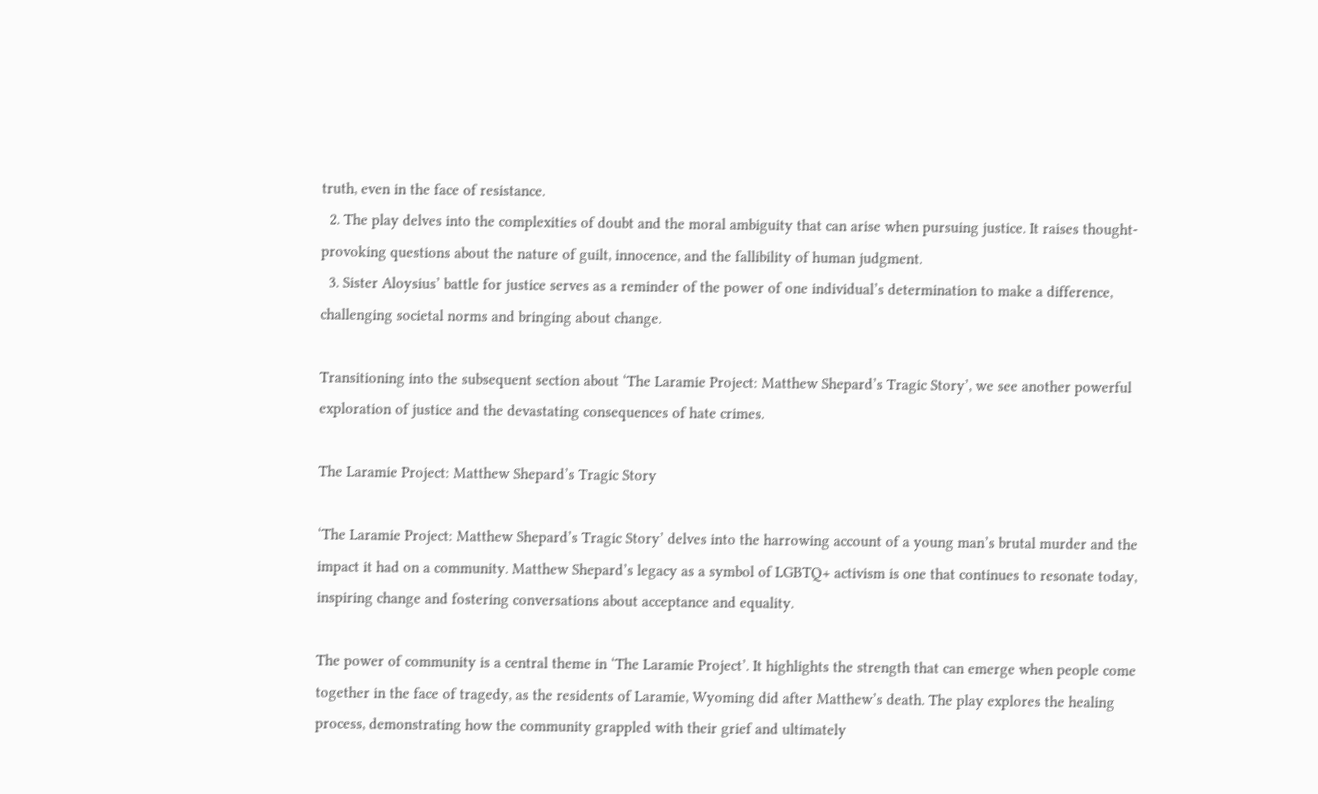truth, even in the face of resistance.
  2. The play delves into the complexities of doubt and the moral ambiguity that can arise when pursuing justice. It raises thought-provoking questions about the nature of guilt, innocence, and the fallibility of human judgment.
  3. Sister Aloysius’ battle for justice serves as a reminder of the power of one individual’s determination to make a difference, challenging societal norms and bringing about change.

Transitioning into the subsequent section about ‘The Laramie Project: Matthew Shepard’s Tragic Story’, we see another powerful exploration of justice and the devastating consequences of hate crimes.

The Laramie Project: Matthew Shepard’s Tragic Story

‘The Laramie Project: Matthew Shepard’s Tragic Story’ delves into the harrowing account of a young man’s brutal murder and the impact it had on a community. Matthew Shepard’s legacy as a symbol of LGBTQ+ activism is one that continues to resonate today, inspiring change and fostering conversations about acceptance and equality.

The power of community is a central theme in ‘The Laramie Project’. It highlights the strength that can emerge when people come together in the face of tragedy, as the residents of Laramie, Wyoming did after Matthew’s death. The play explores the healing process, demonstrating how the community grappled with their grief and ultimately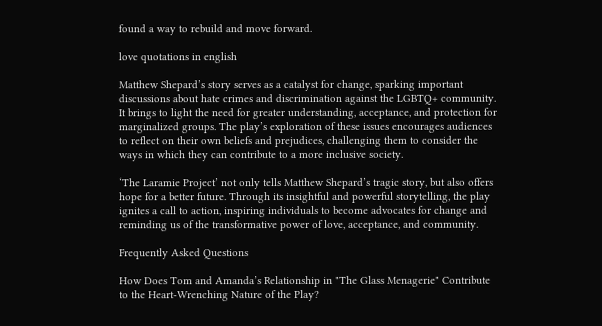found a way to rebuild and move forward.

love quotations in english

Matthew Shepard’s story serves as a catalyst for change, sparking important discussions about hate crimes and discrimination against the LGBTQ+ community. It brings to light the need for greater understanding, acceptance, and protection for marginalized groups. The play’s exploration of these issues encourages audiences to reflect on their own beliefs and prejudices, challenging them to consider the ways in which they can contribute to a more inclusive society.

‘The Laramie Project’ not only tells Matthew Shepard’s tragic story, but also offers hope for a better future. Through its insightful and powerful storytelling, the play ignites a call to action, inspiring individuals to become advocates for change and reminding us of the transformative power of love, acceptance, and community.

Frequently Asked Questions

How Does Tom and Amanda’s Relationship in "The Glass Menagerie" Contribute to the Heart-Wrenching Nature of the Play?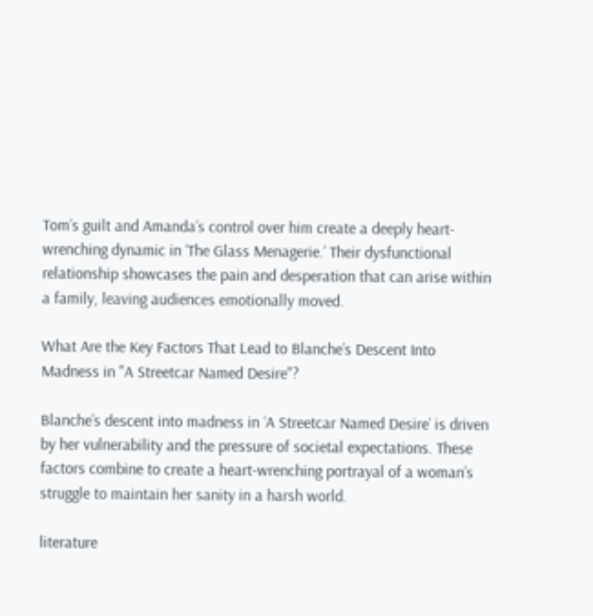Tom’s guilt and Amanda’s control over him create a deeply heart-wrenching dynamic in ‘The Glass Menagerie.’ Their dysfunctional relationship showcases the pain and desperation that can arise within a family, leaving audiences emotionally moved.

What Are the Key Factors That Lead to Blanche’s Descent Into Madness in "A Streetcar Named Desire"?

Blanche’s descent into madness in ‘A Streetcar Named Desire’ is driven by her vulnerability and the pressure of societal expectations. These factors combine to create a heart-wrenching portrayal of a woman’s struggle to maintain her sanity in a harsh world.

literature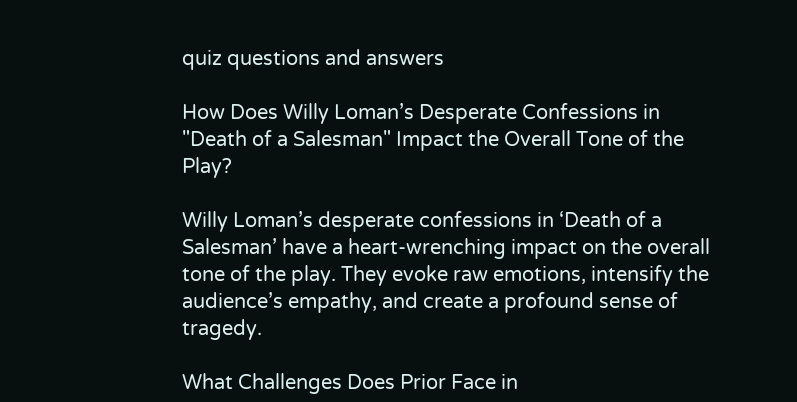quiz questions and answers

How Does Willy Loman’s Desperate Confessions in "Death of a Salesman" Impact the Overall Tone of the Play?

Willy Loman’s desperate confessions in ‘Death of a Salesman’ have a heart-wrenching impact on the overall tone of the play. They evoke raw emotions, intensify the audience’s empathy, and create a profound sense of tragedy.

What Challenges Does Prior Face in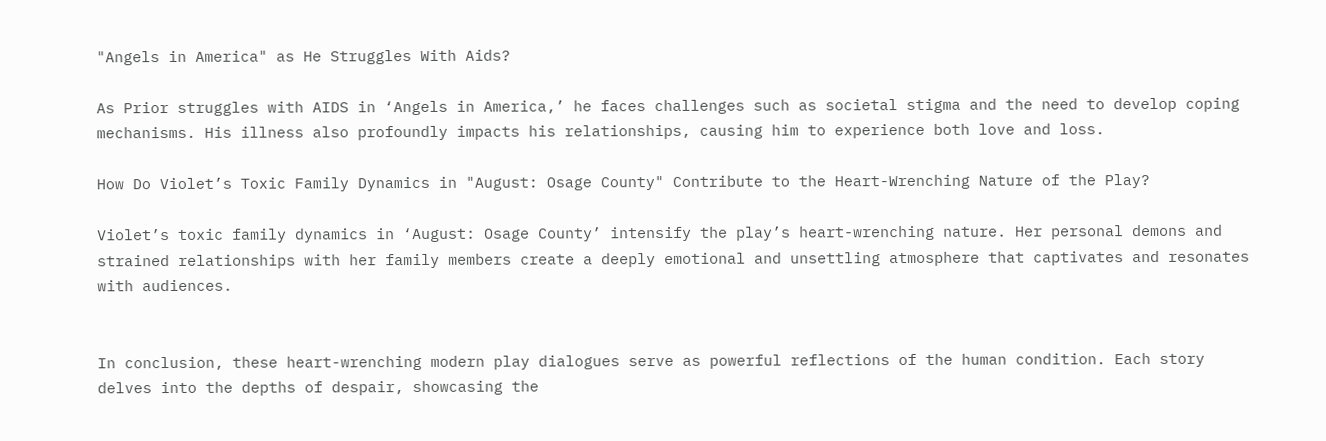"Angels in America" as He Struggles With Aids?

As Prior struggles with AIDS in ‘Angels in America,’ he faces challenges such as societal stigma and the need to develop coping mechanisms. His illness also profoundly impacts his relationships, causing him to experience both love and loss.

How Do Violet’s Toxic Family Dynamics in "August: Osage County" Contribute to the Heart-Wrenching Nature of the Play?

Violet’s toxic family dynamics in ‘August: Osage County’ intensify the play’s heart-wrenching nature. Her personal demons and strained relationships with her family members create a deeply emotional and unsettling atmosphere that captivates and resonates with audiences.


In conclusion, these heart-wrenching modern play dialogues serve as powerful reflections of the human condition. Each story delves into the depths of despair, showcasing the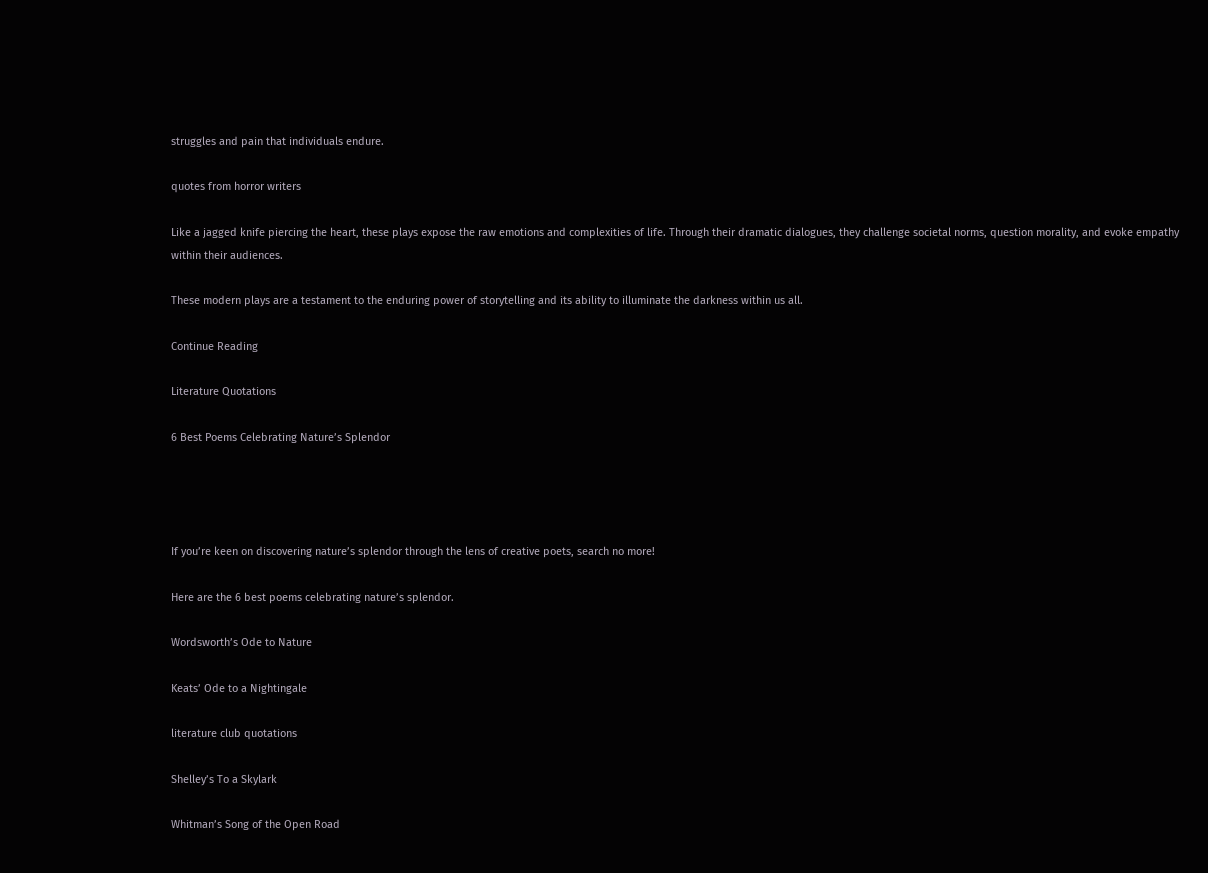struggles and pain that individuals endure.

quotes from horror writers

Like a jagged knife piercing the heart, these plays expose the raw emotions and complexities of life. Through their dramatic dialogues, they challenge societal norms, question morality, and evoke empathy within their audiences.

These modern plays are a testament to the enduring power of storytelling and its ability to illuminate the darkness within us all.

Continue Reading

Literature Quotations

6 Best Poems Celebrating Nature’s Splendor




If you’re keen on discovering nature’s splendor through the lens of creative poets, search no more!

Here are the 6 best poems celebrating nature’s splendor.

Wordsworth’s Ode to Nature

Keats’ Ode to a Nightingale

literature club quotations

Shelley’s To a Skylark

Whitman’s Song of the Open Road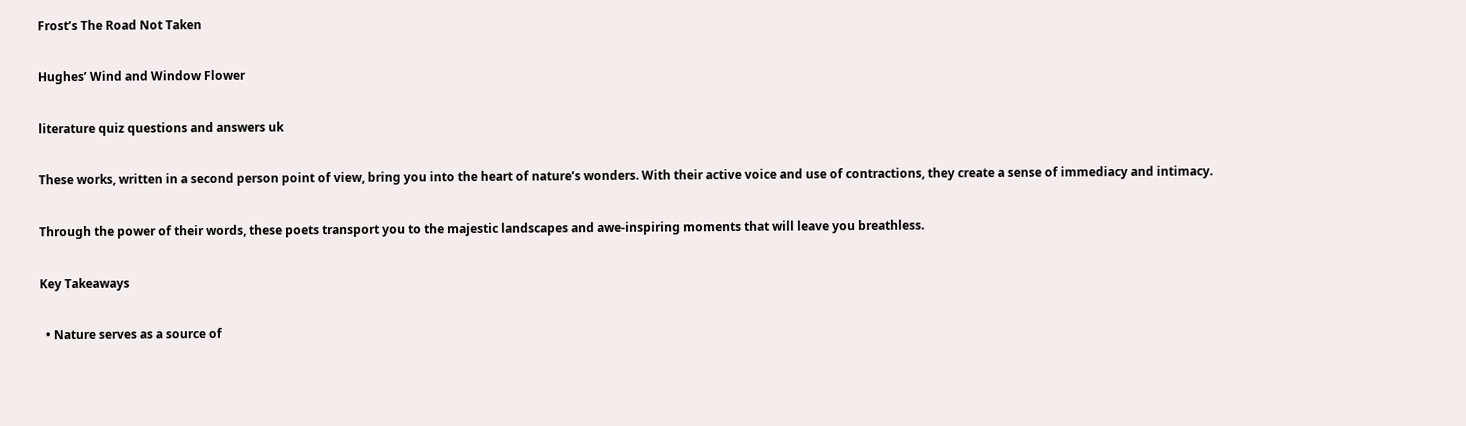Frost’s The Road Not Taken

Hughes’ Wind and Window Flower

literature quiz questions and answers uk

These works, written in a second person point of view, bring you into the heart of nature’s wonders. With their active voice and use of contractions, they create a sense of immediacy and intimacy.

Through the power of their words, these poets transport you to the majestic landscapes and awe-inspiring moments that will leave you breathless.

Key Takeaways

  • Nature serves as a source of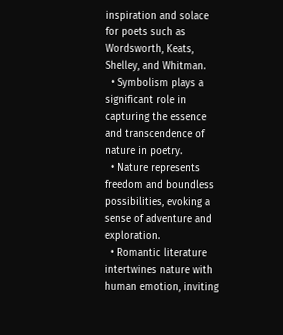inspiration and solace for poets such as Wordsworth, Keats, Shelley, and Whitman.
  • Symbolism plays a significant role in capturing the essence and transcendence of nature in poetry.
  • Nature represents freedom and boundless possibilities, evoking a sense of adventure and exploration.
  • Romantic literature intertwines nature with human emotion, inviting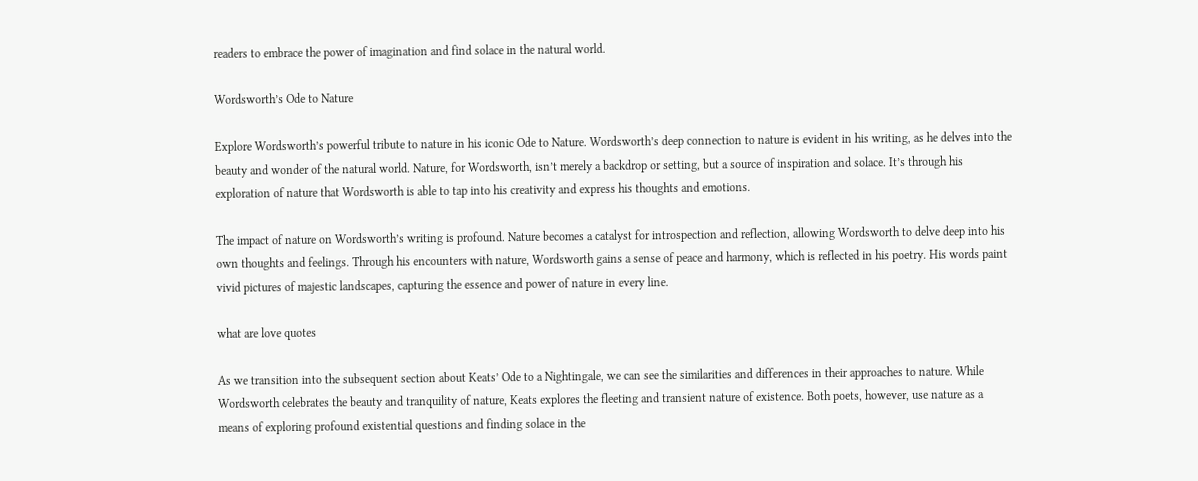readers to embrace the power of imagination and find solace in the natural world.

Wordsworth’s Ode to Nature

Explore Wordsworth’s powerful tribute to nature in his iconic Ode to Nature. Wordsworth’s deep connection to nature is evident in his writing, as he delves into the beauty and wonder of the natural world. Nature, for Wordsworth, isn’t merely a backdrop or setting, but a source of inspiration and solace. It’s through his exploration of nature that Wordsworth is able to tap into his creativity and express his thoughts and emotions.

The impact of nature on Wordsworth’s writing is profound. Nature becomes a catalyst for introspection and reflection, allowing Wordsworth to delve deep into his own thoughts and feelings. Through his encounters with nature, Wordsworth gains a sense of peace and harmony, which is reflected in his poetry. His words paint vivid pictures of majestic landscapes, capturing the essence and power of nature in every line.

what are love quotes

As we transition into the subsequent section about Keats’ Ode to a Nightingale, we can see the similarities and differences in their approaches to nature. While Wordsworth celebrates the beauty and tranquility of nature, Keats explores the fleeting and transient nature of existence. Both poets, however, use nature as a means of exploring profound existential questions and finding solace in the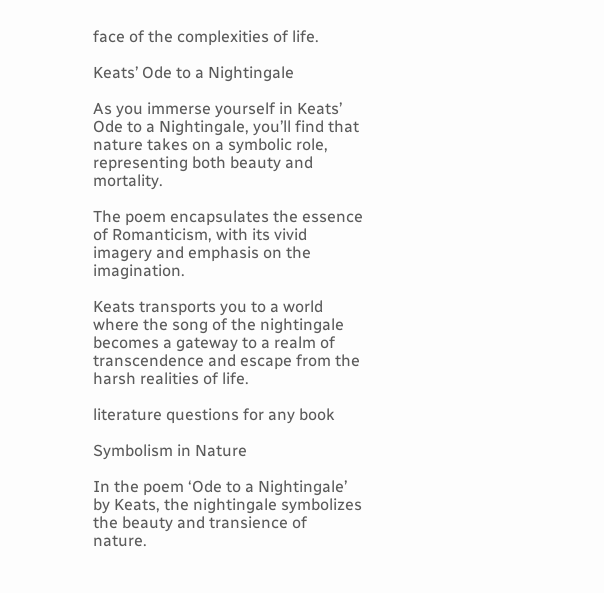face of the complexities of life.

Keats’ Ode to a Nightingale

As you immerse yourself in Keats’ Ode to a Nightingale, you’ll find that nature takes on a symbolic role, representing both beauty and mortality.

The poem encapsulates the essence of Romanticism, with its vivid imagery and emphasis on the imagination.

Keats transports you to a world where the song of the nightingale becomes a gateway to a realm of transcendence and escape from the harsh realities of life.

literature questions for any book

Symbolism in Nature

In the poem ‘Ode to a Nightingale’ by Keats, the nightingale symbolizes the beauty and transience of nature.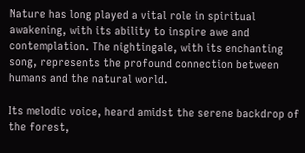Nature has long played a vital role in spiritual awakening, with its ability to inspire awe and contemplation. The nightingale, with its enchanting song, represents the profound connection between humans and the natural world.

Its melodic voice, heard amidst the serene backdrop of the forest,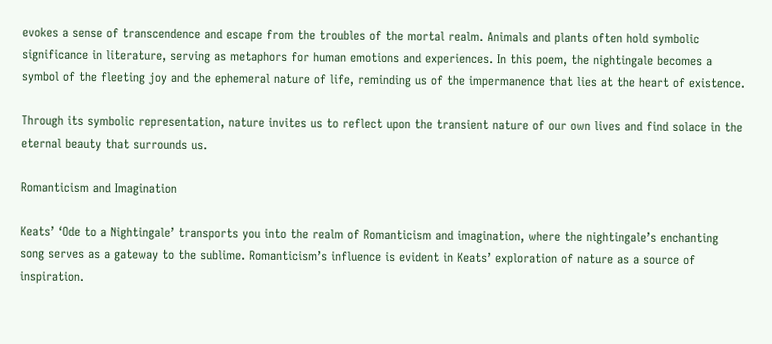evokes a sense of transcendence and escape from the troubles of the mortal realm. Animals and plants often hold symbolic significance in literature, serving as metaphors for human emotions and experiences. In this poem, the nightingale becomes a symbol of the fleeting joy and the ephemeral nature of life, reminding us of the impermanence that lies at the heart of existence.

Through its symbolic representation, nature invites us to reflect upon the transient nature of our own lives and find solace in the eternal beauty that surrounds us.

Romanticism and Imagination

Keats’ ‘Ode to a Nightingale’ transports you into the realm of Romanticism and imagination, where the nightingale’s enchanting song serves as a gateway to the sublime. Romanticism’s influence is evident in Keats’ exploration of nature as a source of inspiration.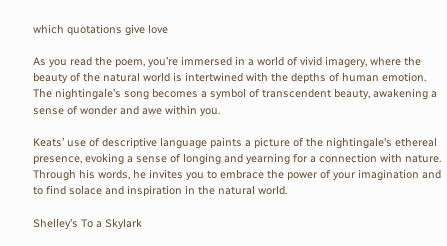which quotations give love

As you read the poem, you’re immersed in a world of vivid imagery, where the beauty of the natural world is intertwined with the depths of human emotion. The nightingale’s song becomes a symbol of transcendent beauty, awakening a sense of wonder and awe within you.

Keats’ use of descriptive language paints a picture of the nightingale’s ethereal presence, evoking a sense of longing and yearning for a connection with nature. Through his words, he invites you to embrace the power of your imagination and to find solace and inspiration in the natural world.

Shelley’s To a Skylark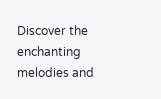Discover the enchanting melodies and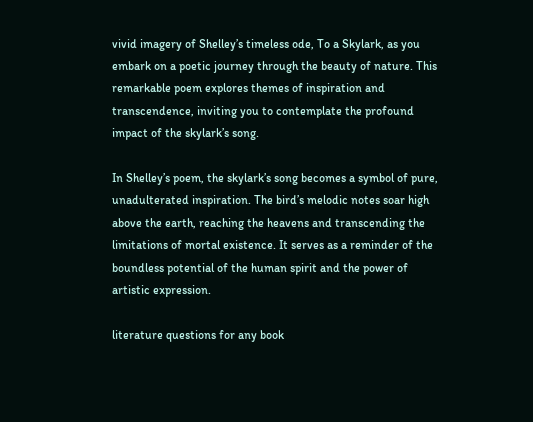vivid imagery of Shelley’s timeless ode, To a Skylark, as you embark on a poetic journey through the beauty of nature. This remarkable poem explores themes of inspiration and transcendence, inviting you to contemplate the profound impact of the skylark’s song.

In Shelley’s poem, the skylark’s song becomes a symbol of pure, unadulterated inspiration. The bird’s melodic notes soar high above the earth, reaching the heavens and transcending the limitations of mortal existence. It serves as a reminder of the boundless potential of the human spirit and the power of artistic expression.

literature questions for any book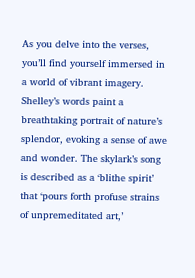As you delve into the verses, you’ll find yourself immersed in a world of vibrant imagery. Shelley’s words paint a breathtaking portrait of nature’s splendor, evoking a sense of awe and wonder. The skylark’s song is described as a ‘blithe spirit’ that ‘pours forth profuse strains of unpremeditated art,’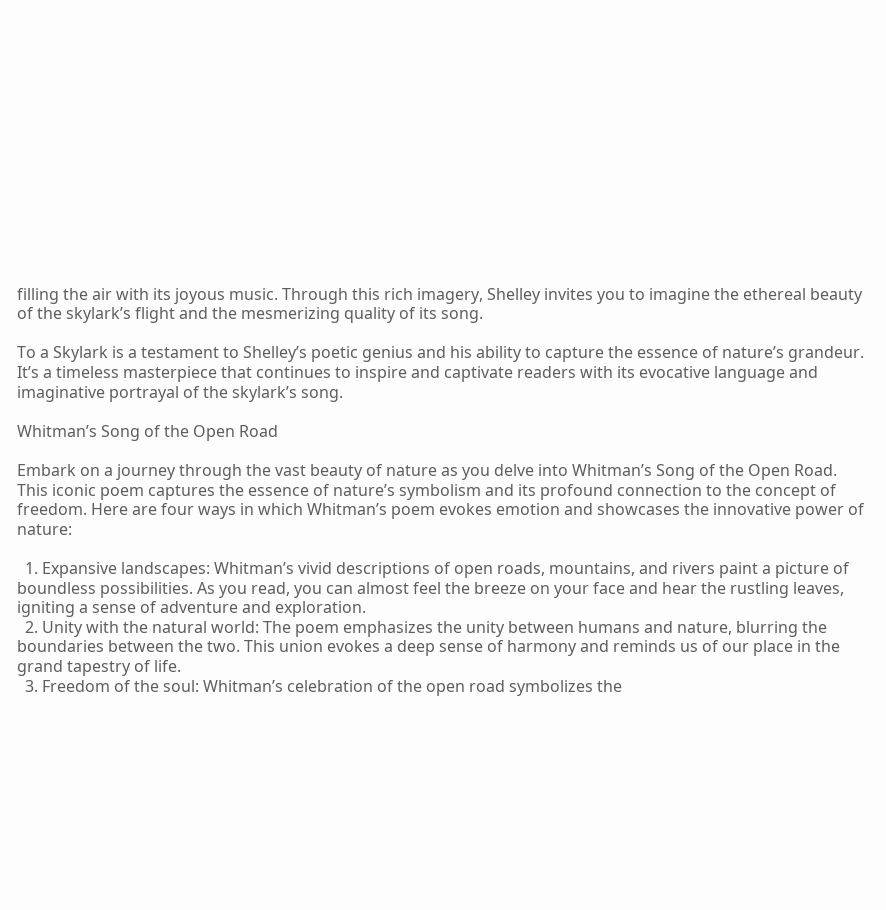filling the air with its joyous music. Through this rich imagery, Shelley invites you to imagine the ethereal beauty of the skylark’s flight and the mesmerizing quality of its song.

To a Skylark is a testament to Shelley’s poetic genius and his ability to capture the essence of nature’s grandeur. It’s a timeless masterpiece that continues to inspire and captivate readers with its evocative language and imaginative portrayal of the skylark’s song.

Whitman’s Song of the Open Road

Embark on a journey through the vast beauty of nature as you delve into Whitman’s Song of the Open Road. This iconic poem captures the essence of nature’s symbolism and its profound connection to the concept of freedom. Here are four ways in which Whitman’s poem evokes emotion and showcases the innovative power of nature:

  1. Expansive landscapes: Whitman’s vivid descriptions of open roads, mountains, and rivers paint a picture of boundless possibilities. As you read, you can almost feel the breeze on your face and hear the rustling leaves, igniting a sense of adventure and exploration.
  2. Unity with the natural world: The poem emphasizes the unity between humans and nature, blurring the boundaries between the two. This union evokes a deep sense of harmony and reminds us of our place in the grand tapestry of life.
  3. Freedom of the soul: Whitman’s celebration of the open road symbolizes the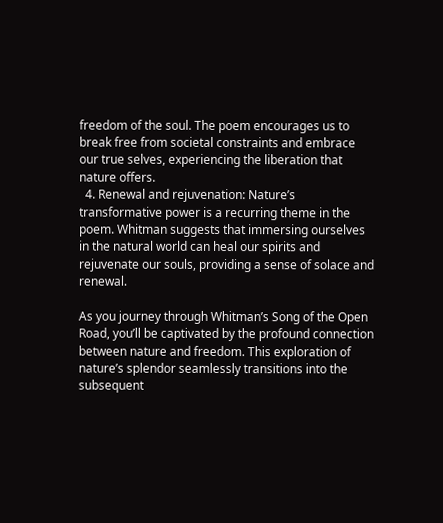freedom of the soul. The poem encourages us to break free from societal constraints and embrace our true selves, experiencing the liberation that nature offers.
  4. Renewal and rejuvenation: Nature’s transformative power is a recurring theme in the poem. Whitman suggests that immersing ourselves in the natural world can heal our spirits and rejuvenate our souls, providing a sense of solace and renewal.

As you journey through Whitman’s Song of the Open Road, you’ll be captivated by the profound connection between nature and freedom. This exploration of nature’s splendor seamlessly transitions into the subsequent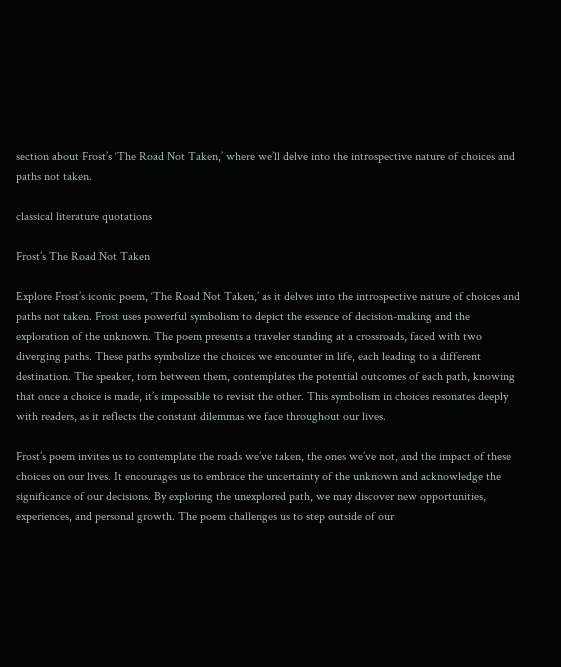section about Frost’s ‘The Road Not Taken,’ where we’ll delve into the introspective nature of choices and paths not taken.

classical literature quotations

Frost’s The Road Not Taken

Explore Frost’s iconic poem, ‘The Road Not Taken,’ as it delves into the introspective nature of choices and paths not taken. Frost uses powerful symbolism to depict the essence of decision-making and the exploration of the unknown. The poem presents a traveler standing at a crossroads, faced with two diverging paths. These paths symbolize the choices we encounter in life, each leading to a different destination. The speaker, torn between them, contemplates the potential outcomes of each path, knowing that once a choice is made, it’s impossible to revisit the other. This symbolism in choices resonates deeply with readers, as it reflects the constant dilemmas we face throughout our lives.

Frost’s poem invites us to contemplate the roads we’ve taken, the ones we’ve not, and the impact of these choices on our lives. It encourages us to embrace the uncertainty of the unknown and acknowledge the significance of our decisions. By exploring the unexplored path, we may discover new opportunities, experiences, and personal growth. The poem challenges us to step outside of our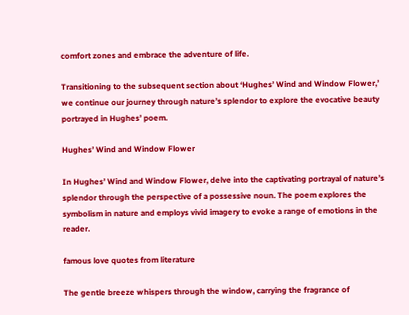comfort zones and embrace the adventure of life.

Transitioning to the subsequent section about ‘Hughes’ Wind and Window Flower,’ we continue our journey through nature’s splendor to explore the evocative beauty portrayed in Hughes’ poem.

Hughes’ Wind and Window Flower

In Hughes’ Wind and Window Flower, delve into the captivating portrayal of nature’s splendor through the perspective of a possessive noun. The poem explores the symbolism in nature and employs vivid imagery to evoke a range of emotions in the reader.

famous love quotes from literature

The gentle breeze whispers through the window, carrying the fragrance of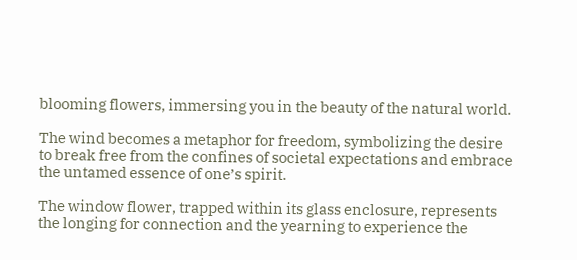blooming flowers, immersing you in the beauty of the natural world.

The wind becomes a metaphor for freedom, symbolizing the desire to break free from the confines of societal expectations and embrace the untamed essence of one’s spirit.

The window flower, trapped within its glass enclosure, represents the longing for connection and the yearning to experience the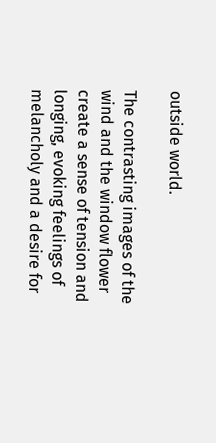outside world.

The contrasting images of the wind and the window flower create a sense of tension and longing, evoking feelings of melancholy and a desire for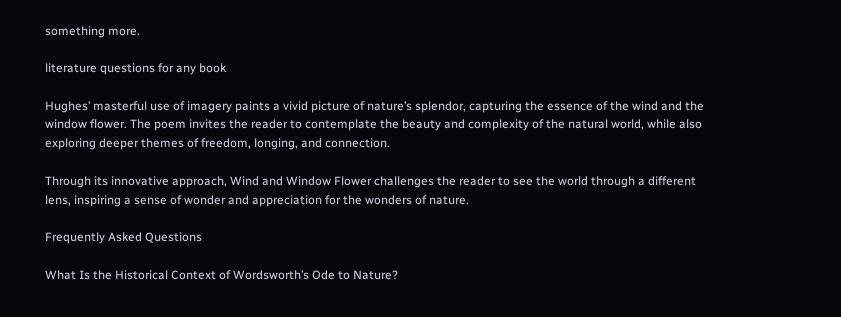something more.

literature questions for any book

Hughes’ masterful use of imagery paints a vivid picture of nature’s splendor, capturing the essence of the wind and the window flower. The poem invites the reader to contemplate the beauty and complexity of the natural world, while also exploring deeper themes of freedom, longing, and connection.

Through its innovative approach, Wind and Window Flower challenges the reader to see the world through a different lens, inspiring a sense of wonder and appreciation for the wonders of nature.

Frequently Asked Questions

What Is the Historical Context of Wordsworth’s Ode to Nature?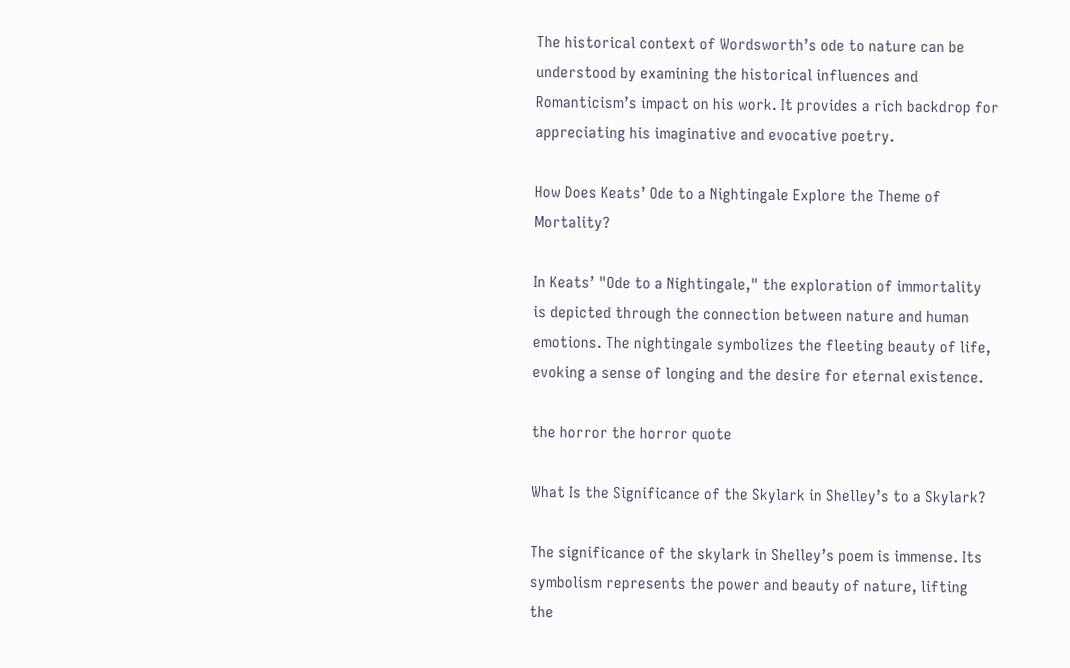The historical context of Wordsworth’s ode to nature can be understood by examining the historical influences and Romanticism’s impact on his work. It provides a rich backdrop for appreciating his imaginative and evocative poetry.

How Does Keats’ Ode to a Nightingale Explore the Theme of Mortality?

In Keats’ "Ode to a Nightingale," the exploration of immortality is depicted through the connection between nature and human emotions. The nightingale symbolizes the fleeting beauty of life, evoking a sense of longing and the desire for eternal existence.

the horror the horror quote

What Is the Significance of the Skylark in Shelley’s to a Skylark?

The significance of the skylark in Shelley’s poem is immense. Its symbolism represents the power and beauty of nature, lifting the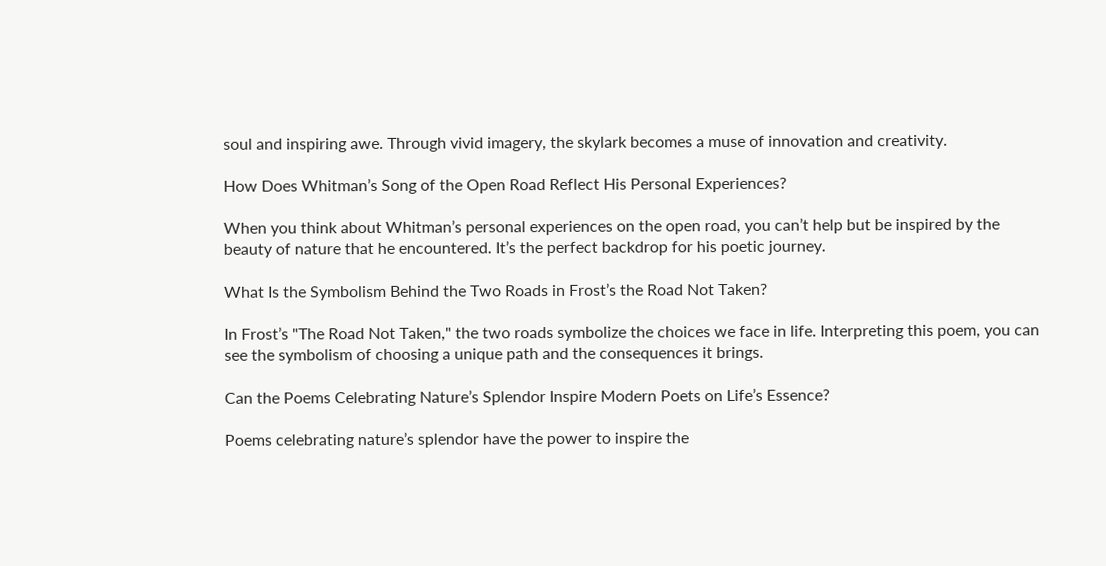soul and inspiring awe. Through vivid imagery, the skylark becomes a muse of innovation and creativity.

How Does Whitman’s Song of the Open Road Reflect His Personal Experiences?

When you think about Whitman’s personal experiences on the open road, you can’t help but be inspired by the beauty of nature that he encountered. It’s the perfect backdrop for his poetic journey.

What Is the Symbolism Behind the Two Roads in Frost’s the Road Not Taken?

In Frost’s "The Road Not Taken," the two roads symbolize the choices we face in life. Interpreting this poem, you can see the symbolism of choosing a unique path and the consequences it brings.

Can the Poems Celebrating Nature’s Splendor Inspire Modern Poets on Life’s Essence?

Poems celebrating nature’s splendor have the power to inspire the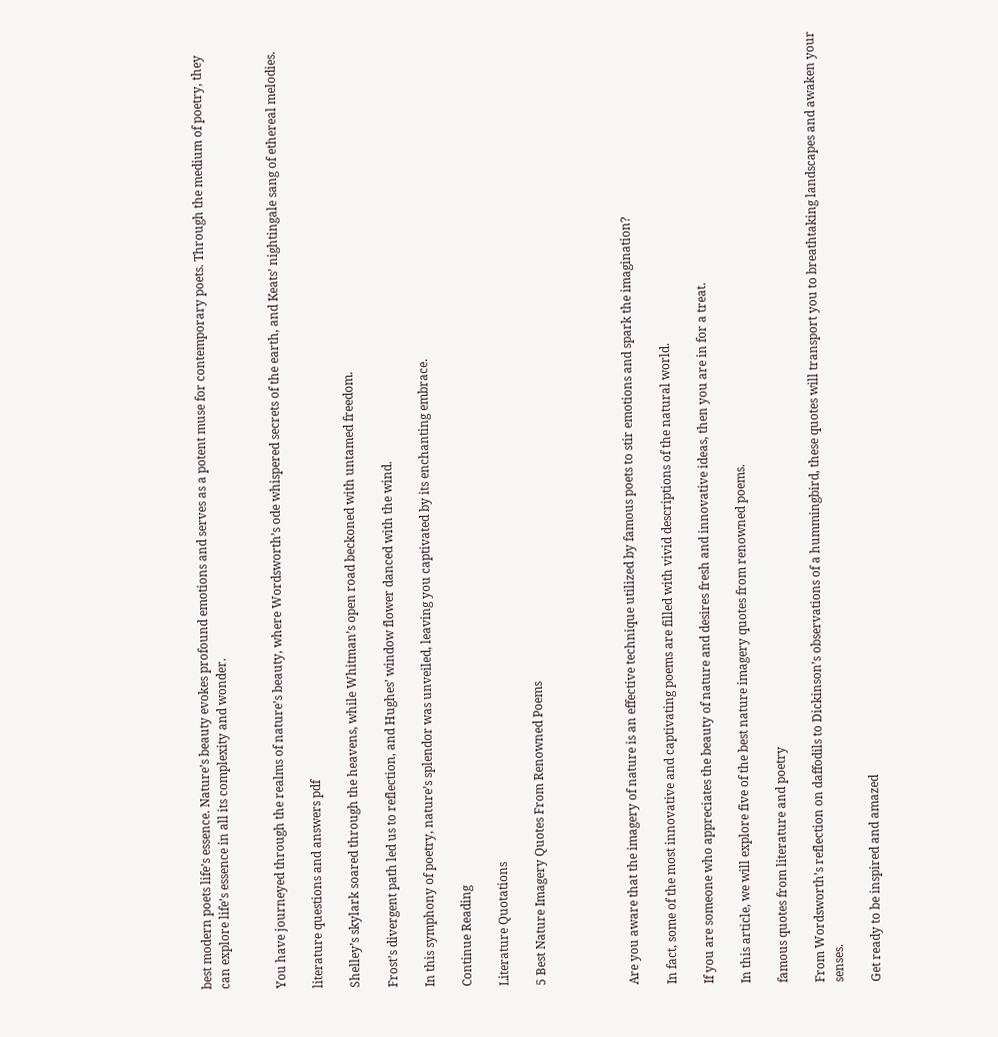best modern poets life’s essence. Nature’s beauty evokes profound emotions and serves as a potent muse for contemporary poets. Through the medium of poetry, they can explore life’s essence in all its complexity and wonder.


You have journeyed through the realms of nature’s beauty, where Wordsworth’s ode whispered secrets of the earth, and Keats’ nightingale sang of ethereal melodies.

literature questions and answers pdf

Shelley’s skylark soared through the heavens, while Whitman’s open road beckoned with untamed freedom.

Frost’s divergent path led us to reflection, and Hughes’ window flower danced with the wind.

In this symphony of poetry, nature’s splendor was unveiled, leaving you captivated by its enchanting embrace.

Continue Reading

Literature Quotations

5 Best Nature Imagery Quotes From Renowned Poems




Are you aware that the imagery of nature is an effective technique utilized by famous poets to stir emotions and spark the imagination?

In fact, some of the most innovative and captivating poems are filled with vivid descriptions of the natural world.

If you are someone who appreciates the beauty of nature and desires fresh and innovative ideas, then you are in for a treat.

In this article, we will explore five of the best nature imagery quotes from renowned poems.

famous quotes from literature and poetry

From Wordsworth’s reflection on daffodils to Dickinson’s observations of a hummingbird, these quotes will transport you to breathtaking landscapes and awaken your senses.

Get ready to be inspired and amazed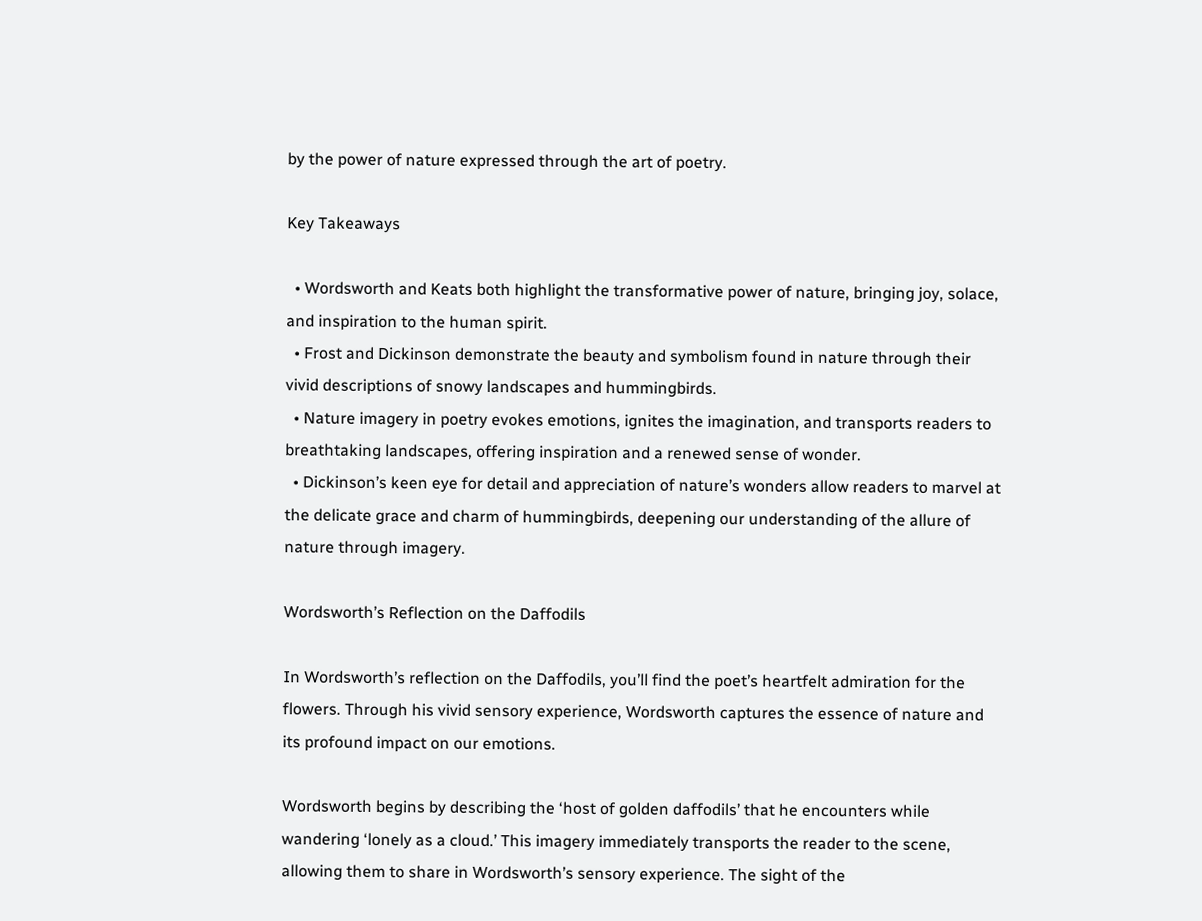by the power of nature expressed through the art of poetry.

Key Takeaways

  • Wordsworth and Keats both highlight the transformative power of nature, bringing joy, solace, and inspiration to the human spirit.
  • Frost and Dickinson demonstrate the beauty and symbolism found in nature through their vivid descriptions of snowy landscapes and hummingbirds.
  • Nature imagery in poetry evokes emotions, ignites the imagination, and transports readers to breathtaking landscapes, offering inspiration and a renewed sense of wonder.
  • Dickinson’s keen eye for detail and appreciation of nature’s wonders allow readers to marvel at the delicate grace and charm of hummingbirds, deepening our understanding of the allure of nature through imagery.

Wordsworth’s Reflection on the Daffodils

In Wordsworth’s reflection on the Daffodils, you’ll find the poet’s heartfelt admiration for the flowers. Through his vivid sensory experience, Wordsworth captures the essence of nature and its profound impact on our emotions.

Wordsworth begins by describing the ‘host of golden daffodils’ that he encounters while wandering ‘lonely as a cloud.’ This imagery immediately transports the reader to the scene, allowing them to share in Wordsworth’s sensory experience. The sight of the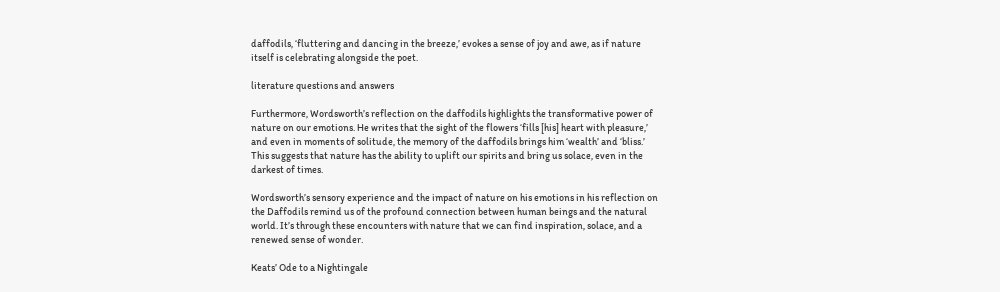daffodils, ‘fluttering and dancing in the breeze,’ evokes a sense of joy and awe, as if nature itself is celebrating alongside the poet.

literature questions and answers

Furthermore, Wordsworth’s reflection on the daffodils highlights the transformative power of nature on our emotions. He writes that the sight of the flowers ‘fills [his] heart with pleasure,’ and even in moments of solitude, the memory of the daffodils brings him ‘wealth’ and ‘bliss.’ This suggests that nature has the ability to uplift our spirits and bring us solace, even in the darkest of times.

Wordsworth’s sensory experience and the impact of nature on his emotions in his reflection on the Daffodils remind us of the profound connection between human beings and the natural world. It’s through these encounters with nature that we can find inspiration, solace, and a renewed sense of wonder.

Keats’ Ode to a Nightingale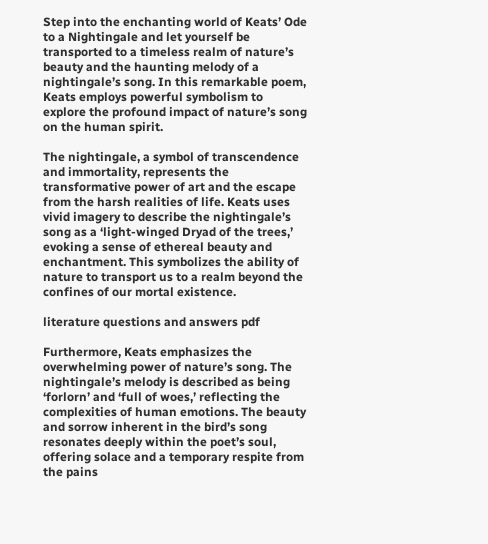Step into the enchanting world of Keats’ Ode to a Nightingale and let yourself be transported to a timeless realm of nature’s beauty and the haunting melody of a nightingale’s song. In this remarkable poem, Keats employs powerful symbolism to explore the profound impact of nature’s song on the human spirit.

The nightingale, a symbol of transcendence and immortality, represents the transformative power of art and the escape from the harsh realities of life. Keats uses vivid imagery to describe the nightingale’s song as a ‘light-winged Dryad of the trees,’ evoking a sense of ethereal beauty and enchantment. This symbolizes the ability of nature to transport us to a realm beyond the confines of our mortal existence.

literature questions and answers pdf

Furthermore, Keats emphasizes the overwhelming power of nature’s song. The nightingale’s melody is described as being ‘forlorn’ and ‘full of woes,’ reflecting the complexities of human emotions. The beauty and sorrow inherent in the bird’s song resonates deeply within the poet’s soul, offering solace and a temporary respite from the pains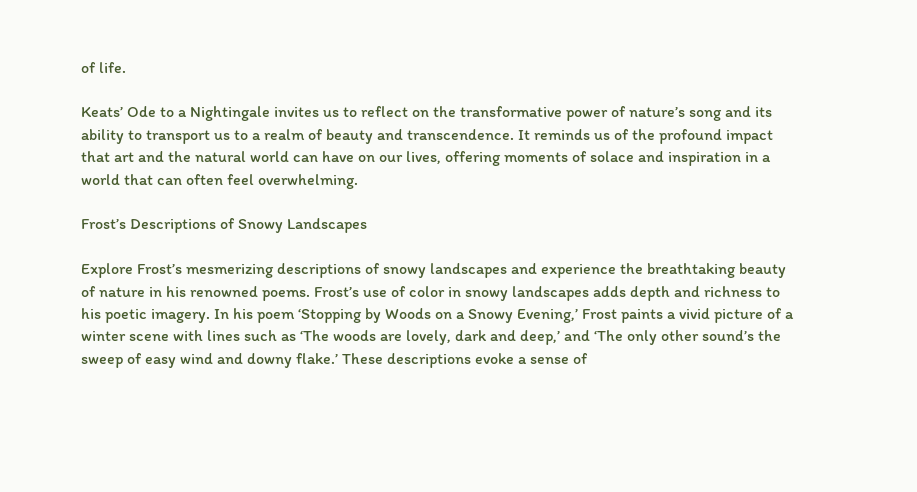of life.

Keats’ Ode to a Nightingale invites us to reflect on the transformative power of nature’s song and its ability to transport us to a realm of beauty and transcendence. It reminds us of the profound impact that art and the natural world can have on our lives, offering moments of solace and inspiration in a world that can often feel overwhelming.

Frost’s Descriptions of Snowy Landscapes

Explore Frost’s mesmerizing descriptions of snowy landscapes and experience the breathtaking beauty of nature in his renowned poems. Frost’s use of color in snowy landscapes adds depth and richness to his poetic imagery. In his poem ‘Stopping by Woods on a Snowy Evening,’ Frost paints a vivid picture of a winter scene with lines such as ‘The woods are lovely, dark and deep,’ and ‘The only other sound’s the sweep of easy wind and downy flake.’ These descriptions evoke a sense of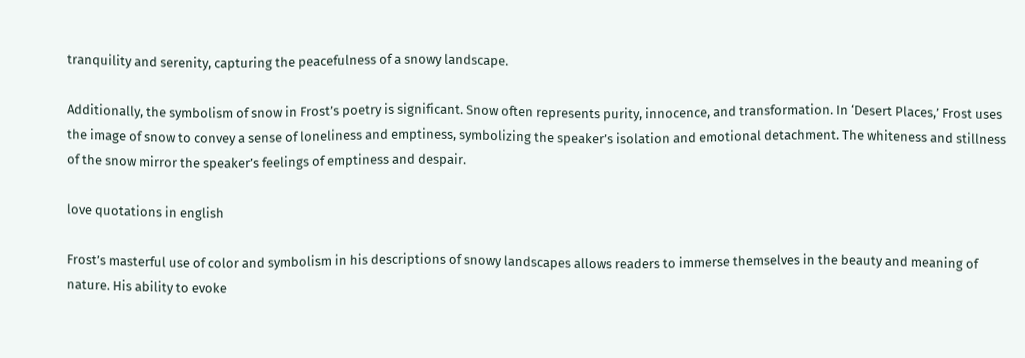tranquility and serenity, capturing the peacefulness of a snowy landscape.

Additionally, the symbolism of snow in Frost’s poetry is significant. Snow often represents purity, innocence, and transformation. In ‘Desert Places,’ Frost uses the image of snow to convey a sense of loneliness and emptiness, symbolizing the speaker’s isolation and emotional detachment. The whiteness and stillness of the snow mirror the speaker’s feelings of emptiness and despair.

love quotations in english

Frost’s masterful use of color and symbolism in his descriptions of snowy landscapes allows readers to immerse themselves in the beauty and meaning of nature. His ability to evoke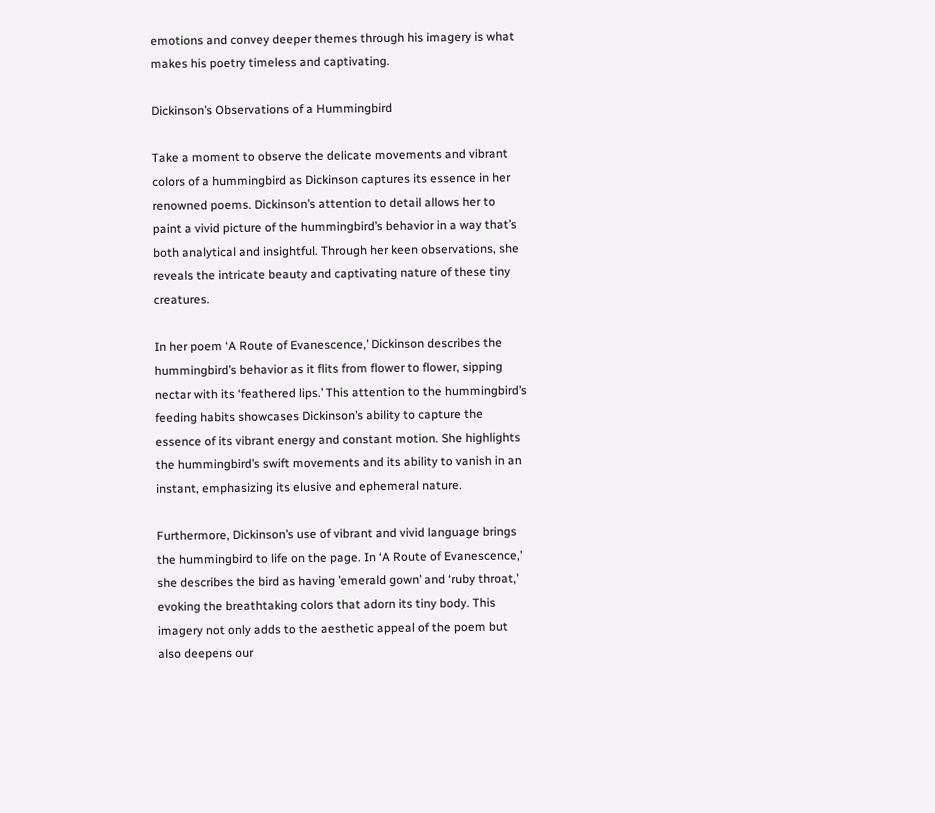emotions and convey deeper themes through his imagery is what makes his poetry timeless and captivating.

Dickinson’s Observations of a Hummingbird

Take a moment to observe the delicate movements and vibrant colors of a hummingbird as Dickinson captures its essence in her renowned poems. Dickinson’s attention to detail allows her to paint a vivid picture of the hummingbird’s behavior in a way that’s both analytical and insightful. Through her keen observations, she reveals the intricate beauty and captivating nature of these tiny creatures.

In her poem ‘A Route of Evanescence,’ Dickinson describes the hummingbird’s behavior as it flits from flower to flower, sipping nectar with its ‘feathered lips.’ This attention to the hummingbird’s feeding habits showcases Dickinson’s ability to capture the essence of its vibrant energy and constant motion. She highlights the hummingbird’s swift movements and its ability to vanish in an instant, emphasizing its elusive and ephemeral nature.

Furthermore, Dickinson’s use of vibrant and vivid language brings the hummingbird to life on the page. In ‘A Route of Evanescence,’ she describes the bird as having ’emerald gown’ and ‘ruby throat,’ evoking the breathtaking colors that adorn its tiny body. This imagery not only adds to the aesthetic appeal of the poem but also deepens our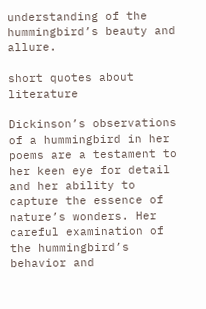understanding of the hummingbird’s beauty and allure.

short quotes about literature

Dickinson’s observations of a hummingbird in her poems are a testament to her keen eye for detail and her ability to capture the essence of nature’s wonders. Her careful examination of the hummingbird’s behavior and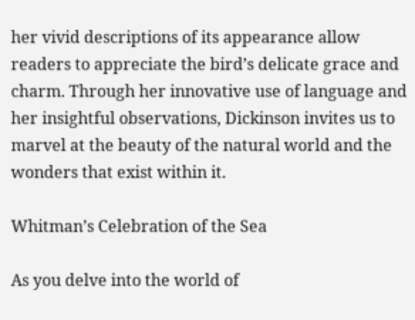her vivid descriptions of its appearance allow readers to appreciate the bird’s delicate grace and charm. Through her innovative use of language and her insightful observations, Dickinson invites us to marvel at the beauty of the natural world and the wonders that exist within it.

Whitman’s Celebration of the Sea

As you delve into the world of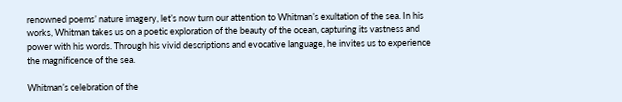renowned poems’ nature imagery, let’s now turn our attention to Whitman’s exultation of the sea. In his works, Whitman takes us on a poetic exploration of the beauty of the ocean, capturing its vastness and power with his words. Through his vivid descriptions and evocative language, he invites us to experience the magnificence of the sea.

Whitman’s celebration of the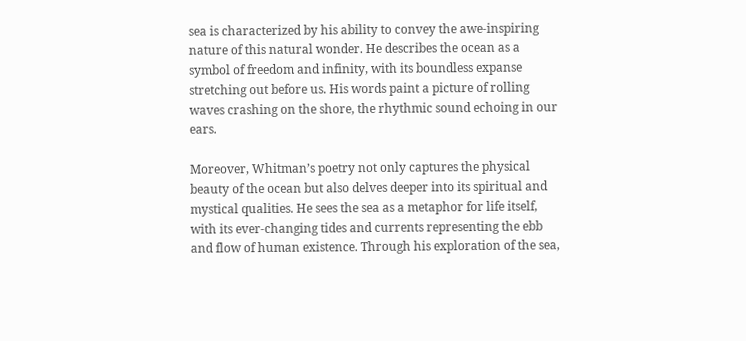sea is characterized by his ability to convey the awe-inspiring nature of this natural wonder. He describes the ocean as a symbol of freedom and infinity, with its boundless expanse stretching out before us. His words paint a picture of rolling waves crashing on the shore, the rhythmic sound echoing in our ears.

Moreover, Whitman’s poetry not only captures the physical beauty of the ocean but also delves deeper into its spiritual and mystical qualities. He sees the sea as a metaphor for life itself, with its ever-changing tides and currents representing the ebb and flow of human existence. Through his exploration of the sea,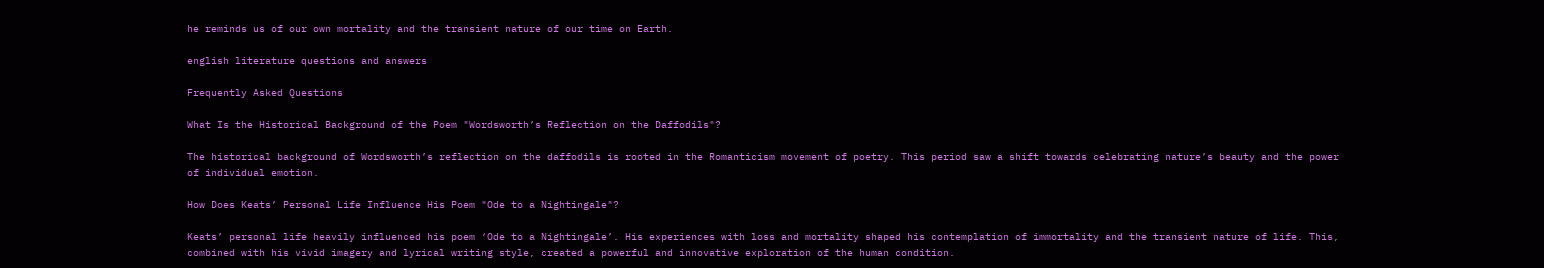he reminds us of our own mortality and the transient nature of our time on Earth.

english literature questions and answers

Frequently Asked Questions

What Is the Historical Background of the Poem "Wordsworth’s Reflection on the Daffodils"?

The historical background of Wordsworth’s reflection on the daffodils is rooted in the Romanticism movement of poetry. This period saw a shift towards celebrating nature’s beauty and the power of individual emotion.

How Does Keats’ Personal Life Influence His Poem "Ode to a Nightingale"?

Keats’ personal life heavily influenced his poem ‘Ode to a Nightingale’. His experiences with loss and mortality shaped his contemplation of immortality and the transient nature of life. This, combined with his vivid imagery and lyrical writing style, created a powerful and innovative exploration of the human condition.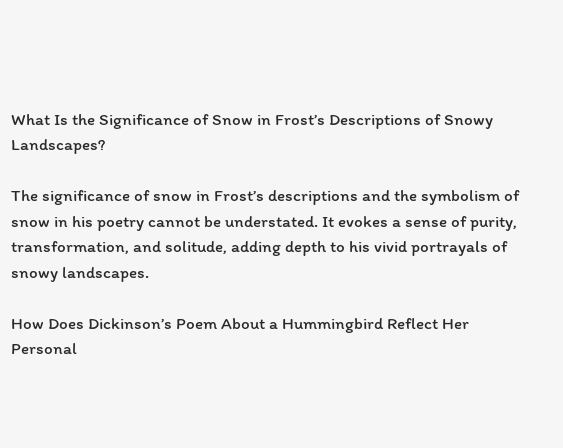What Is the Significance of Snow in Frost’s Descriptions of Snowy Landscapes?

The significance of snow in Frost’s descriptions and the symbolism of snow in his poetry cannot be understated. It evokes a sense of purity, transformation, and solitude, adding depth to his vivid portrayals of snowy landscapes.

How Does Dickinson’s Poem About a Hummingbird Reflect Her Personal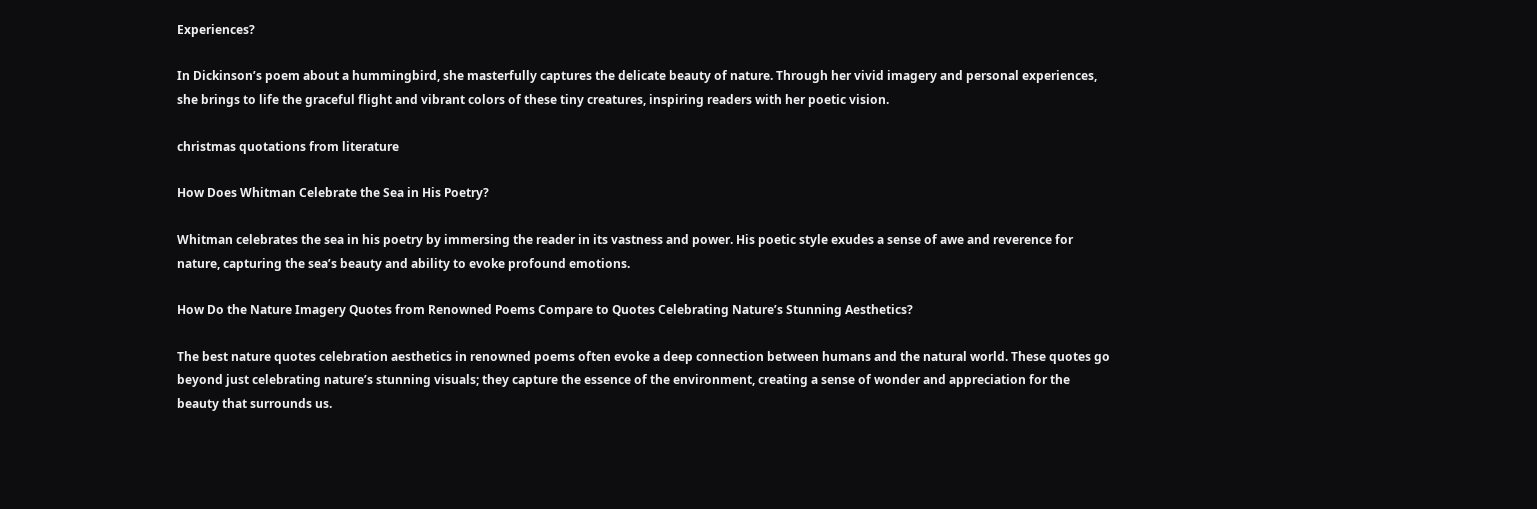Experiences?

In Dickinson’s poem about a hummingbird, she masterfully captures the delicate beauty of nature. Through her vivid imagery and personal experiences, she brings to life the graceful flight and vibrant colors of these tiny creatures, inspiring readers with her poetic vision.

christmas quotations from literature

How Does Whitman Celebrate the Sea in His Poetry?

Whitman celebrates the sea in his poetry by immersing the reader in its vastness and power. His poetic style exudes a sense of awe and reverence for nature, capturing the sea’s beauty and ability to evoke profound emotions.

How Do the Nature Imagery Quotes from Renowned Poems Compare to Quotes Celebrating Nature’s Stunning Aesthetics?

The best nature quotes celebration aesthetics in renowned poems often evoke a deep connection between humans and the natural world. These quotes go beyond just celebrating nature’s stunning visuals; they capture the essence of the environment, creating a sense of wonder and appreciation for the beauty that surrounds us.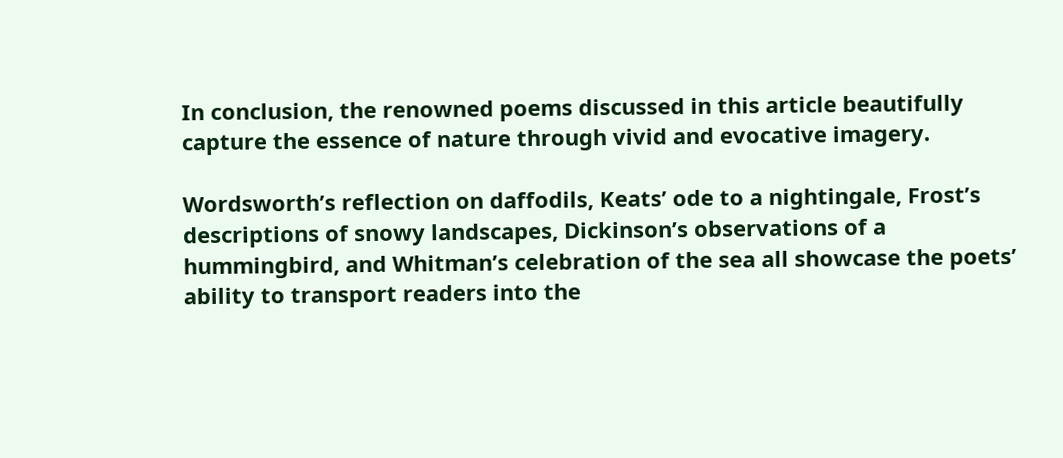In conclusion, the renowned poems discussed in this article beautifully capture the essence of nature through vivid and evocative imagery.

Wordsworth’s reflection on daffodils, Keats’ ode to a nightingale, Frost’s descriptions of snowy landscapes, Dickinson’s observations of a hummingbird, and Whitman’s celebration of the sea all showcase the poets’ ability to transport readers into the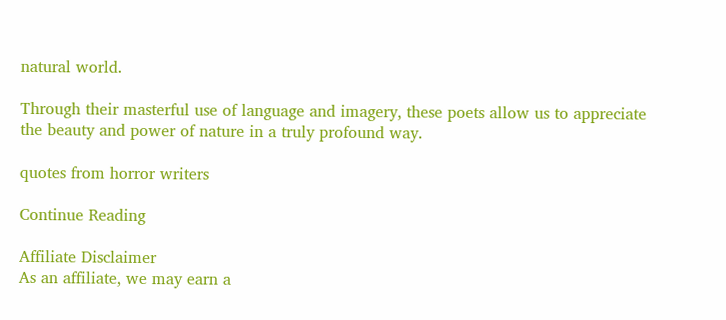natural world.

Through their masterful use of language and imagery, these poets allow us to appreciate the beauty and power of nature in a truly profound way.

quotes from horror writers

Continue Reading

Affiliate Disclaimer
As an affiliate, we may earn a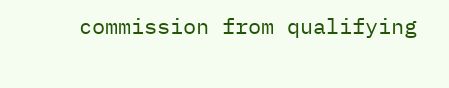commission from qualifying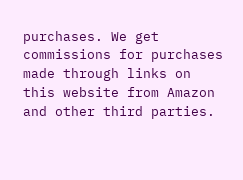purchases. We get commissions for purchases made through links on this website from Amazon and other third parties.